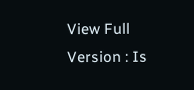View Full Version : Is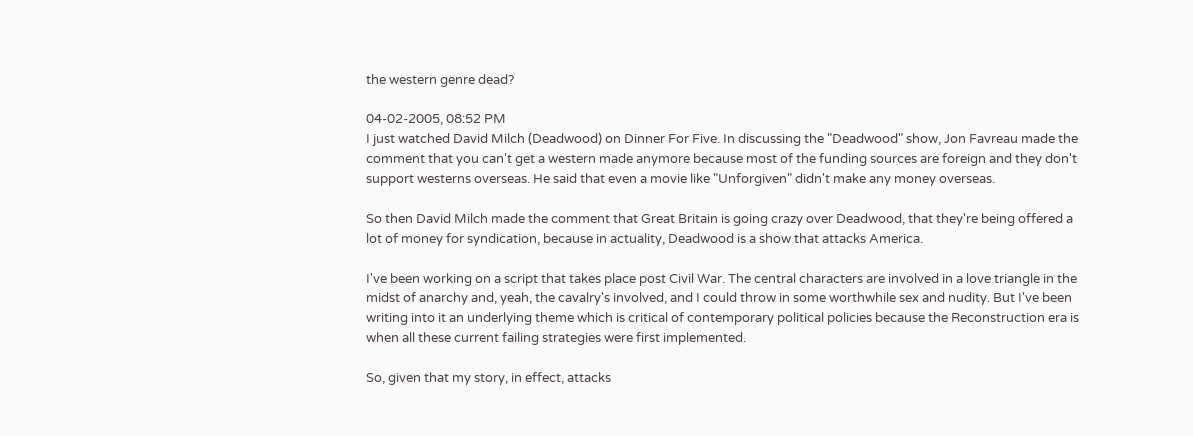the western genre dead?

04-02-2005, 08:52 PM
I just watched David Milch (Deadwood) on Dinner For Five. In discussing the "Deadwood" show, Jon Favreau made the comment that you can't get a western made anymore because most of the funding sources are foreign and they don't support westerns overseas. He said that even a movie like "Unforgiven" didn't make any money overseas.

So then David Milch made the comment that Great Britain is going crazy over Deadwood, that they're being offered a lot of money for syndication, because in actuality, Deadwood is a show that attacks America.

I've been working on a script that takes place post Civil War. The central characters are involved in a love triangle in the midst of anarchy and, yeah, the cavalry's involved, and I could throw in some worthwhile sex and nudity. But I've been writing into it an underlying theme which is critical of contemporary political policies because the Reconstruction era is when all these current failing strategies were first implemented.

So, given that my story, in effect, attacks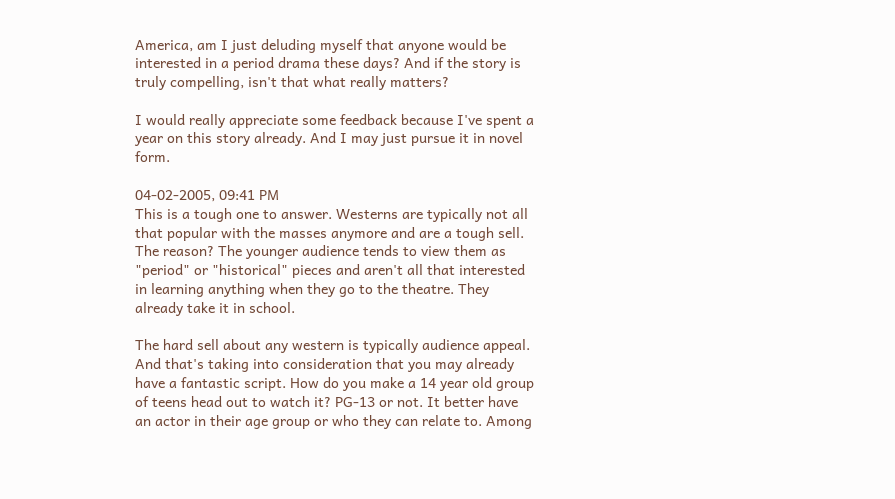America, am I just deluding myself that anyone would be interested in a period drama these days? And if the story is truly compelling, isn't that what really matters?

I would really appreciate some feedback because I've spent a year on this story already. And I may just pursue it in novel form.

04-02-2005, 09:41 PM
This is a tough one to answer. Westerns are typically not all that popular with the masses anymore and are a tough sell. The reason? The younger audience tends to view them as "period" or "historical" pieces and aren't all that interested in learning anything when they go to the theatre. They already take it in school.

The hard sell about any western is typically audience appeal. And that's taking into consideration that you may already have a fantastic script. How do you make a 14 year old group of teens head out to watch it? PG-13 or not. It better have an actor in their age group or who they can relate to. Among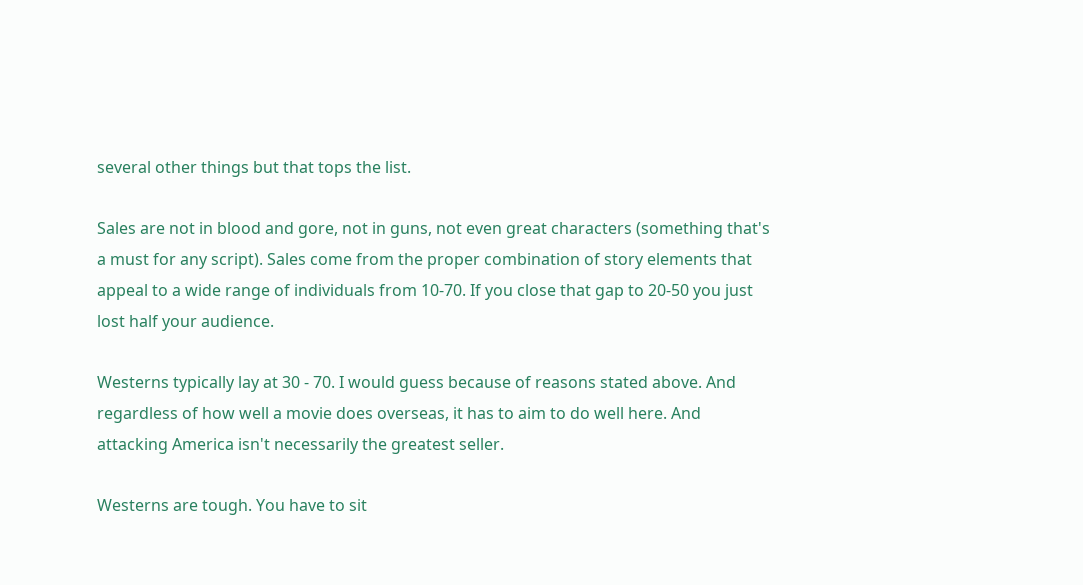several other things but that tops the list.

Sales are not in blood and gore, not in guns, not even great characters (something that's a must for any script). Sales come from the proper combination of story elements that appeal to a wide range of individuals from 10-70. If you close that gap to 20-50 you just lost half your audience.

Westerns typically lay at 30 - 70. I would guess because of reasons stated above. And regardless of how well a movie does overseas, it has to aim to do well here. And attacking America isn't necessarily the greatest seller.

Westerns are tough. You have to sit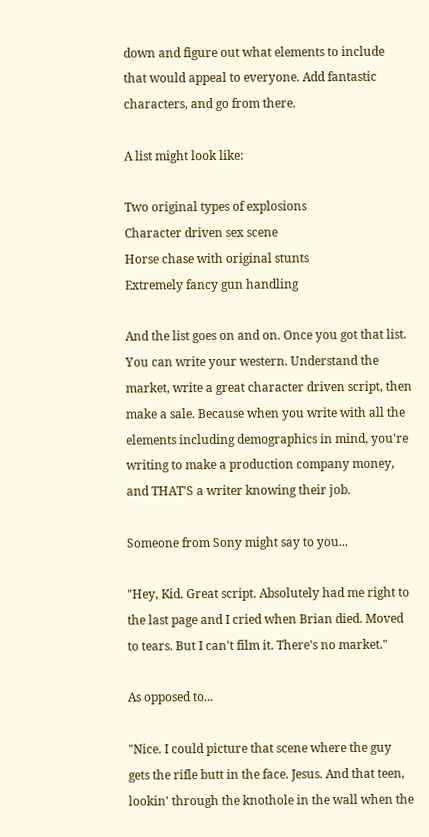down and figure out what elements to include that would appeal to everyone. Add fantastic characters, and go from there.

A list might look like:

Two original types of explosions
Character driven sex scene
Horse chase with original stunts
Extremely fancy gun handling

And the list goes on and on. Once you got that list. You can write your western. Understand the market, write a great character driven script, then make a sale. Because when you write with all the elements including demographics in mind, you're writing to make a production company money, and THAT'S a writer knowing their job.

Someone from Sony might say to you...

"Hey, Kid. Great script. Absolutely had me right to the last page and I cried when Brian died. Moved to tears. But I can't film it. There's no market."

As opposed to...

"Nice. I could picture that scene where the guy gets the rifle butt in the face. Jesus. And that teen, lookin' through the knothole in the wall when the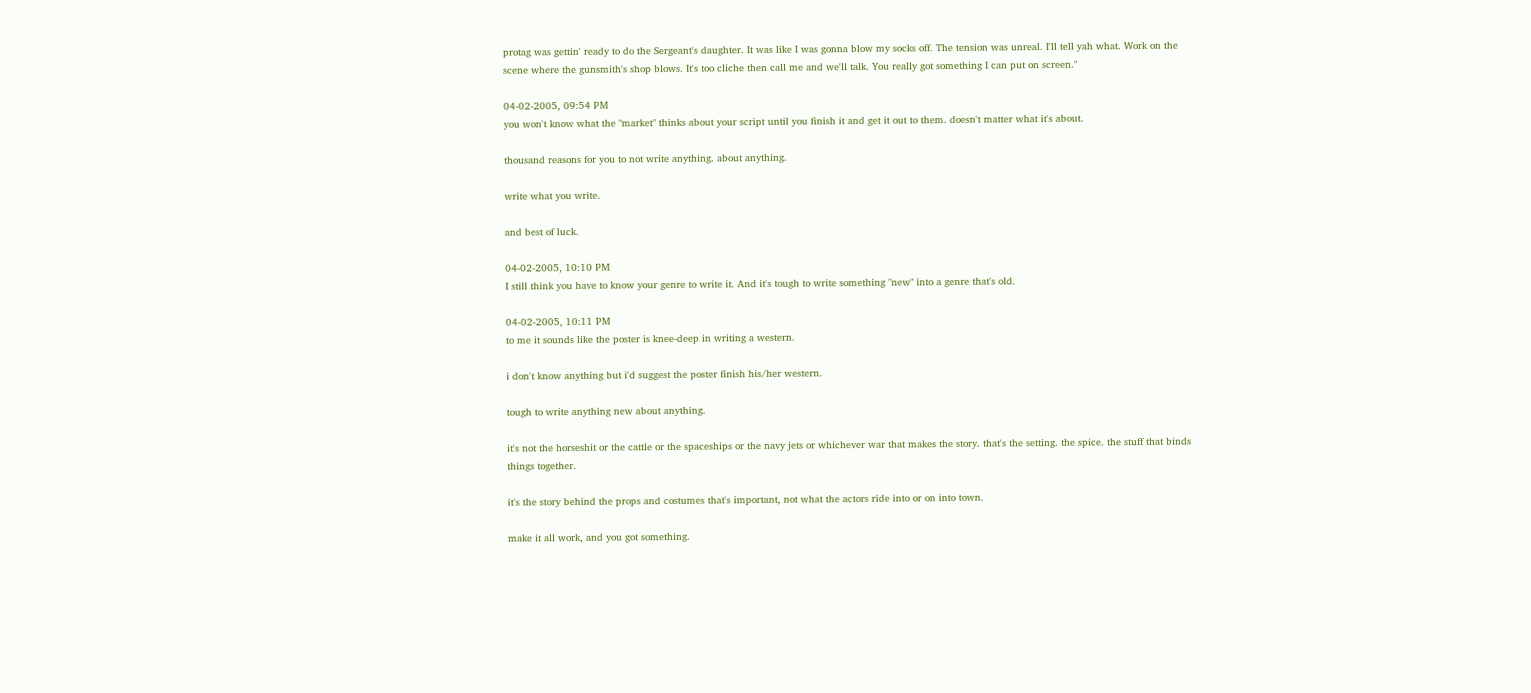protag was gettin' ready to do the Sergeant's daughter. It was like I was gonna blow my socks off. The tension was unreal. I'll tell yah what. Work on the scene where the gunsmith's shop blows. It's too cliche then call me and we'll talk. You really got something I can put on screen."

04-02-2005, 09:54 PM
you won't know what the "market" thinks about your script until you finish it and get it out to them. doesn't matter what it's about.

thousand reasons for you to not write anything. about anything.

write what you write.

and best of luck.

04-02-2005, 10:10 PM
I still think you have to know your genre to write it. And it's tough to write something "new" into a genre that's old.

04-02-2005, 10:11 PM
to me it sounds like the poster is knee-deep in writing a western.

i don't know anything but i'd suggest the poster finish his/her western.

tough to write anything new about anything.

it's not the horseshit or the cattle or the spaceships or the navy jets or whichever war that makes the story. that's the setting. the spice. the stuff that binds things together.

it's the story behind the props and costumes that's important, not what the actors ride into or on into town.

make it all work, and you got something.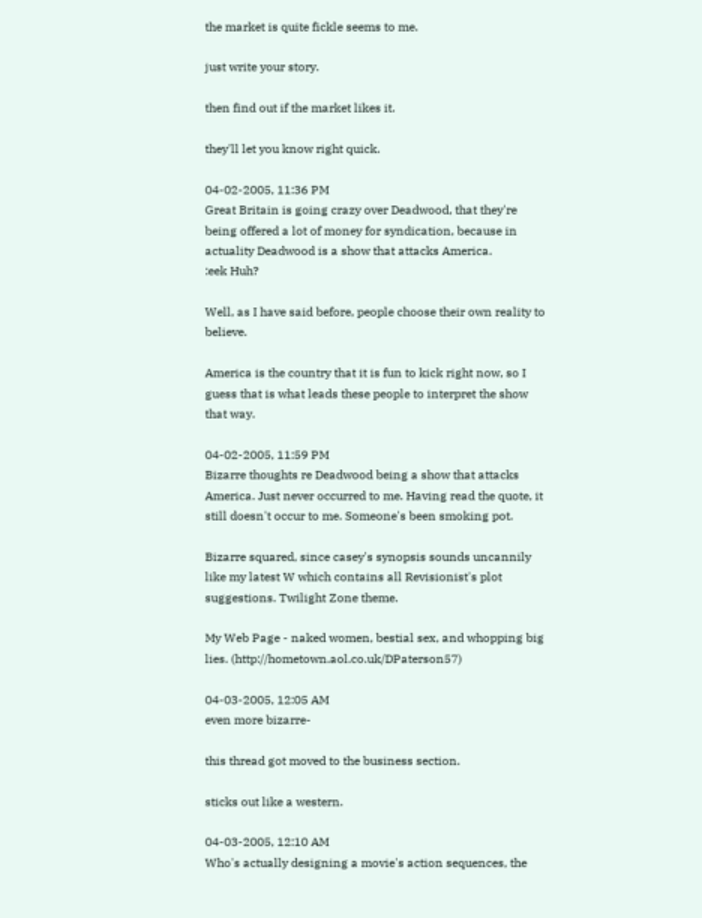the market is quite fickle seems to me.

just write your story.

then find out if the market likes it.

they'll let you know right quick.

04-02-2005, 11:36 PM
Great Britain is going crazy over Deadwood, that they're being offered a lot of money for syndication, because in actuality Deadwood is a show that attacks America.
:eek Huh?

Well, as I have said before, people choose their own reality to believe.

America is the country that it is fun to kick right now, so I guess that is what leads these people to interpret the show that way.

04-02-2005, 11:59 PM
Bizarre thoughts re Deadwood being a show that attacks America. Just never occurred to me. Having read the quote, it still doesn't occur to me. Someone's been smoking pot.

Bizarre squared, since casey's synopsis sounds uncannily like my latest W which contains all Revisionist's plot suggestions. Twilight Zone theme.

My Web Page - naked women, bestial sex, and whopping big lies. (http://hometown.aol.co.uk/DPaterson57)

04-03-2005, 12:05 AM
even more bizarre-

this thread got moved to the business section.

sticks out like a western.

04-03-2005, 12:10 AM
Who's actually designing a movie's action sequences, the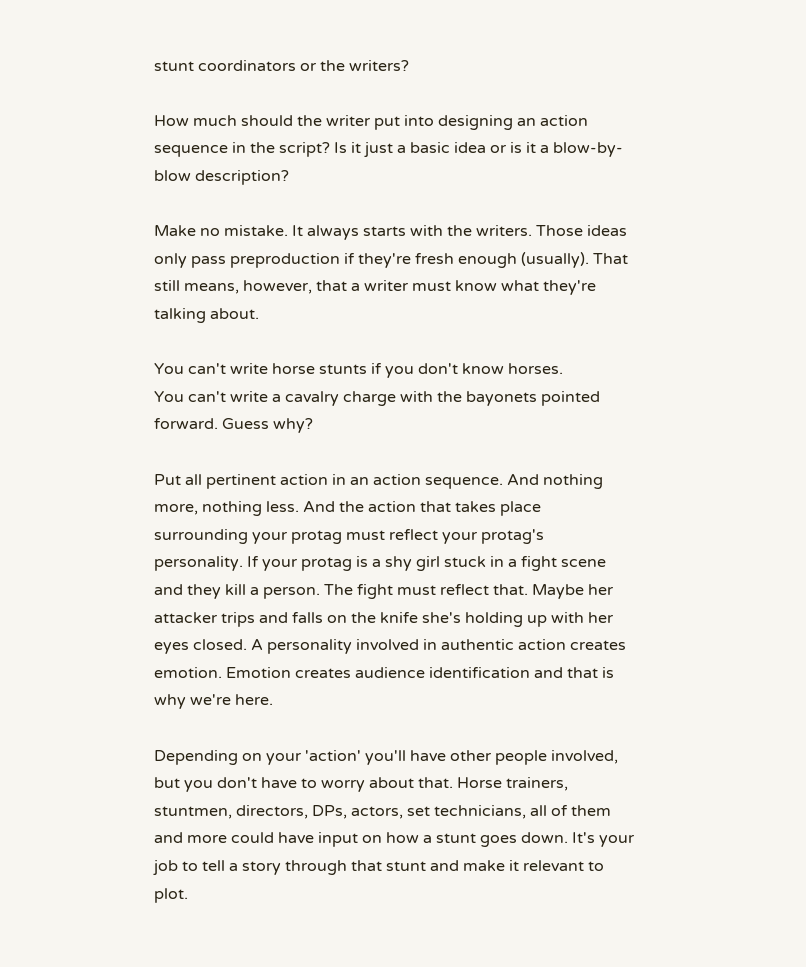stunt coordinators or the writers?

How much should the writer put into designing an action sequence in the script? Is it just a basic idea or is it a blow-by-blow description?

Make no mistake. It always starts with the writers. Those ideas only pass preproduction if they're fresh enough (usually). That still means, however, that a writer must know what they're talking about.

You can't write horse stunts if you don't know horses.
You can't write a cavalry charge with the bayonets pointed forward. Guess why?

Put all pertinent action in an action sequence. And nothing more, nothing less. And the action that takes place surrounding your protag must reflect your protag's personality. If your protag is a shy girl stuck in a fight scene and they kill a person. The fight must reflect that. Maybe her attacker trips and falls on the knife she's holding up with her eyes closed. A personality involved in authentic action creates emotion. Emotion creates audience identification and that is why we're here.

Depending on your 'action' you'll have other people involved, but you don't have to worry about that. Horse trainers, stuntmen, directors, DPs, actors, set technicians, all of them and more could have input on how a stunt goes down. It's your job to tell a story through that stunt and make it relevant to plot.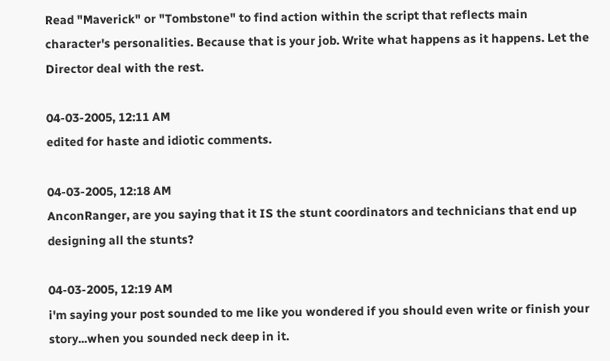Read "Maverick" or "Tombstone" to find action within the script that reflects main character's personalities. Because that is your job. Write what happens as it happens. Let the Director deal with the rest.

04-03-2005, 12:11 AM
edited for haste and idiotic comments.

04-03-2005, 12:18 AM
AnconRanger, are you saying that it IS the stunt coordinators and technicians that end up designing all the stunts?

04-03-2005, 12:19 AM
i'm saying your post sounded to me like you wondered if you should even write or finish your story...when you sounded neck deep in it.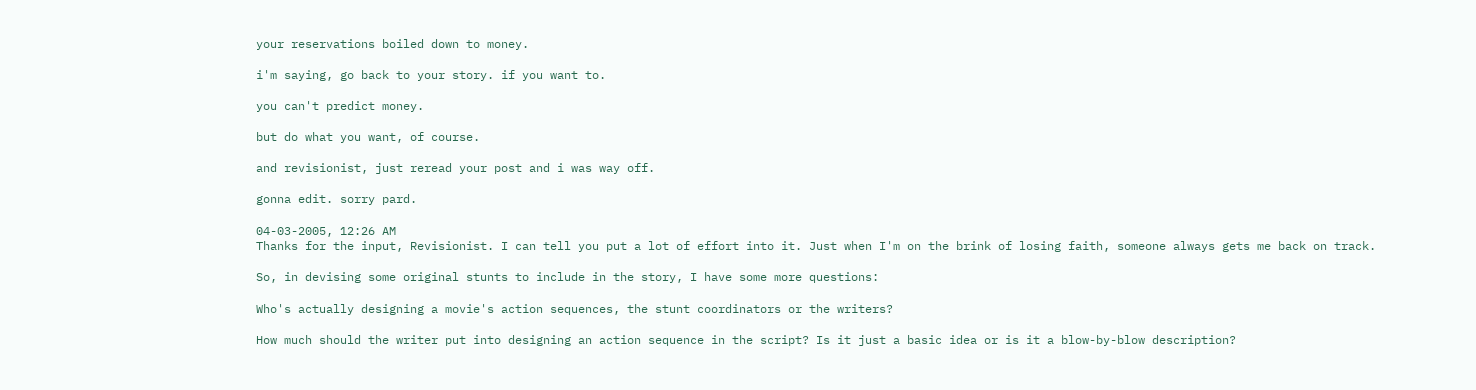your reservations boiled down to money.

i'm saying, go back to your story. if you want to.

you can't predict money.

but do what you want, of course.

and revisionist, just reread your post and i was way off.

gonna edit. sorry pard.

04-03-2005, 12:26 AM
Thanks for the input, Revisionist. I can tell you put a lot of effort into it. Just when I'm on the brink of losing faith, someone always gets me back on track.

So, in devising some original stunts to include in the story, I have some more questions:

Who's actually designing a movie's action sequences, the stunt coordinators or the writers?

How much should the writer put into designing an action sequence in the script? Is it just a basic idea or is it a blow-by-blow description?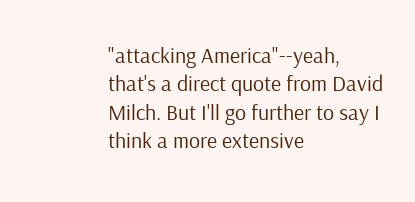"attacking America"--yeah, that's a direct quote from David Milch. But I'll go further to say I think a more extensive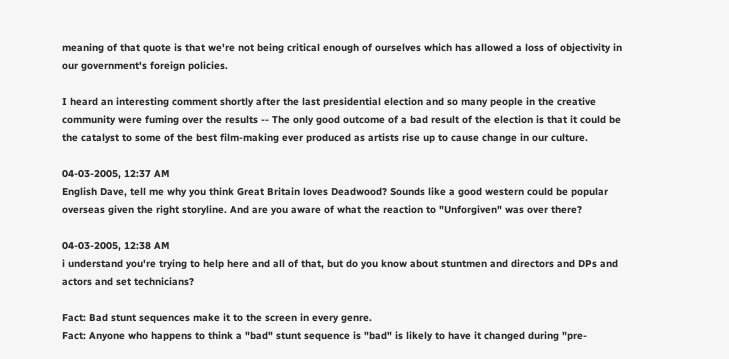meaning of that quote is that we're not being critical enough of ourselves which has allowed a loss of objectivity in our government's foreign policies.

I heard an interesting comment shortly after the last presidential election and so many people in the creative community were fuming over the results -- The only good outcome of a bad result of the election is that it could be the catalyst to some of the best film-making ever produced as artists rise up to cause change in our culture.

04-03-2005, 12:37 AM
English Dave, tell me why you think Great Britain loves Deadwood? Sounds like a good western could be popular overseas given the right storyline. And are you aware of what the reaction to "Unforgiven" was over there?

04-03-2005, 12:38 AM
i understand you're trying to help here and all of that, but do you know about stuntmen and directors and DPs and actors and set technicians?

Fact: Bad stunt sequences make it to the screen in every genre.
Fact: Anyone who happens to think a "bad" stunt sequence is "bad" is likely to have it changed during "pre-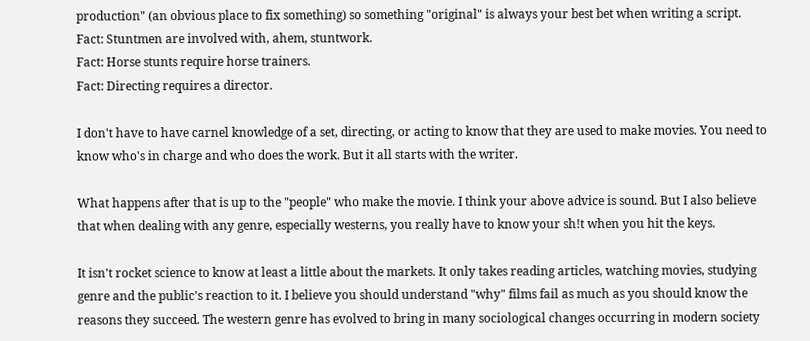production" (an obvious place to fix something) so something "original" is always your best bet when writing a script.
Fact: Stuntmen are involved with, ahem, stuntwork.
Fact: Horse stunts require horse trainers.
Fact: Directing requires a director.

I don't have to have carnel knowledge of a set, directing, or acting to know that they are used to make movies. You need to know who's in charge and who does the work. But it all starts with the writer.

What happens after that is up to the "people" who make the movie. I think your above advice is sound. But I also believe that when dealing with any genre, especially westerns, you really have to know your sh!t when you hit the keys.

It isn't rocket science to know at least a little about the markets. It only takes reading articles, watching movies, studying genre and the public's reaction to it. I believe you should understand "why" films fail as much as you should know the reasons they succeed. The western genre has evolved to bring in many sociological changes occurring in modern society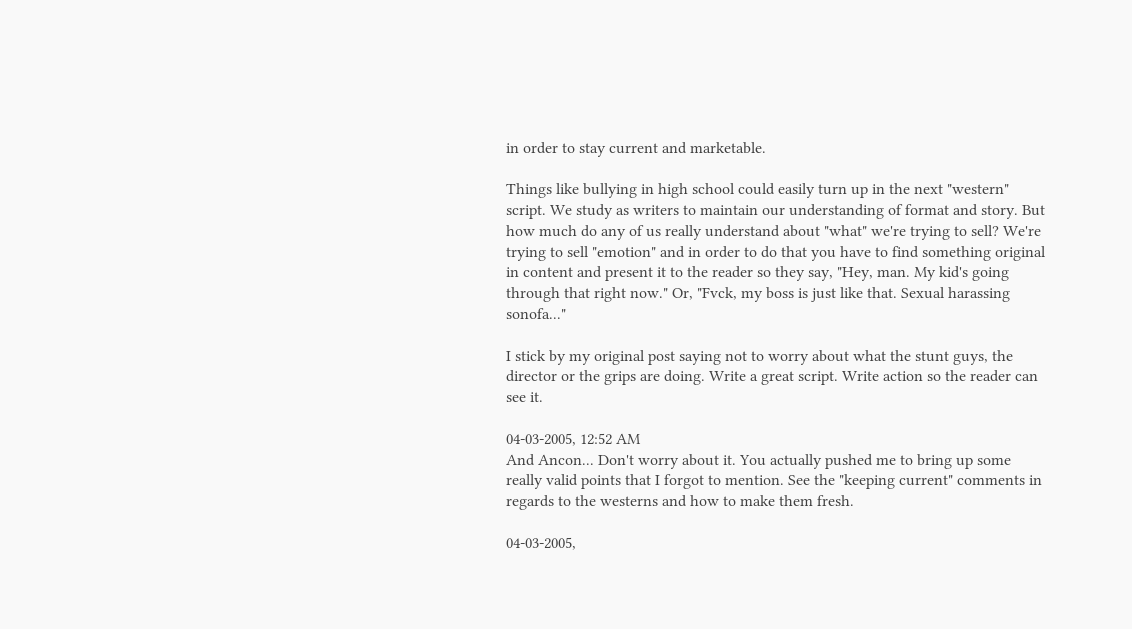in order to stay current and marketable.

Things like bullying in high school could easily turn up in the next "western" script. We study as writers to maintain our understanding of format and story. But how much do any of us really understand about "what" we're trying to sell? We're trying to sell "emotion" and in order to do that you have to find something original in content and present it to the reader so they say, "Hey, man. My kid's going through that right now." Or, "Fvck, my boss is just like that. Sexual harassing sonofa..."

I stick by my original post saying not to worry about what the stunt guys, the director or the grips are doing. Write a great script. Write action so the reader can see it.

04-03-2005, 12:52 AM
And Ancon... Don't worry about it. You actually pushed me to bring up some really valid points that I forgot to mention. See the "keeping current" comments in regards to the westerns and how to make them fresh.

04-03-2005,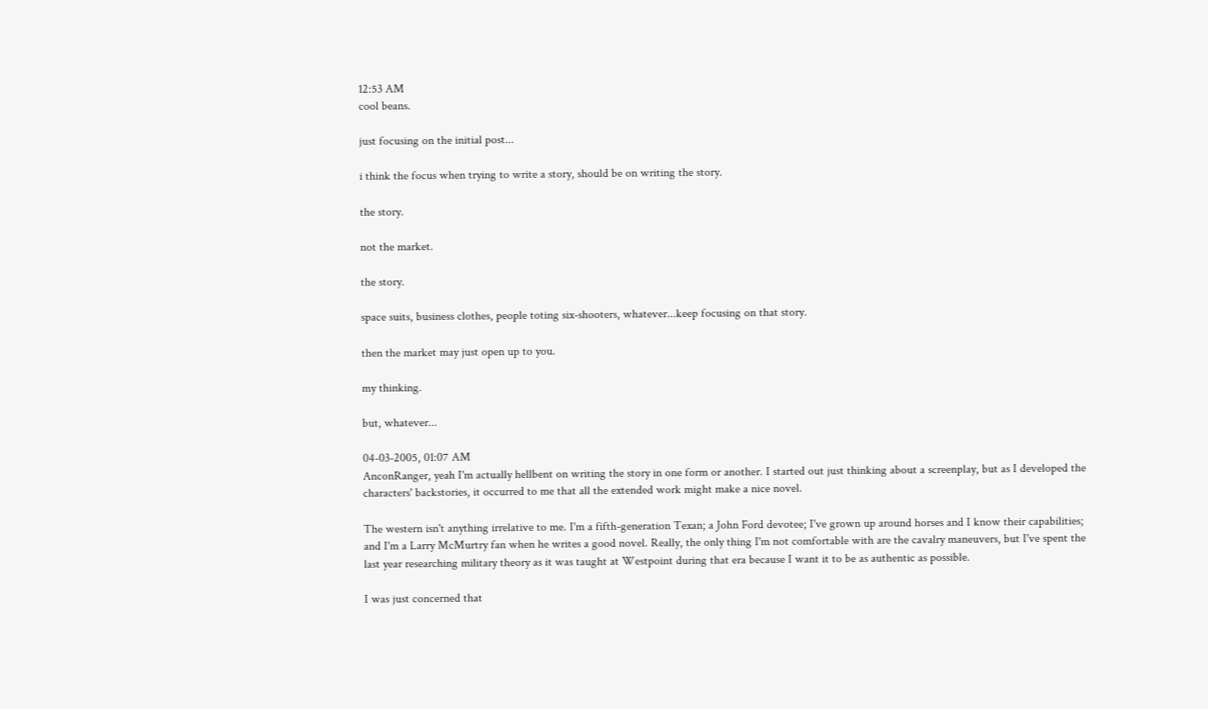12:53 AM
cool beans.

just focusing on the initial post...

i think the focus when trying to write a story, should be on writing the story.

the story.

not the market.

the story.

space suits, business clothes, people toting six-shooters, whatever...keep focusing on that story.

then the market may just open up to you.

my thinking.

but, whatever...

04-03-2005, 01:07 AM
AnconRanger, yeah I'm actually hellbent on writing the story in one form or another. I started out just thinking about a screenplay, but as I developed the characters' backstories, it occurred to me that all the extended work might make a nice novel.

The western isn't anything irrelative to me. I'm a fifth-generation Texan; a John Ford devotee; I've grown up around horses and I know their capabilities; and I'm a Larry McMurtry fan when he writes a good novel. Really, the only thing I'm not comfortable with are the cavalry maneuvers, but I've spent the last year researching military theory as it was taught at Westpoint during that era because I want it to be as authentic as possible.

I was just concerned that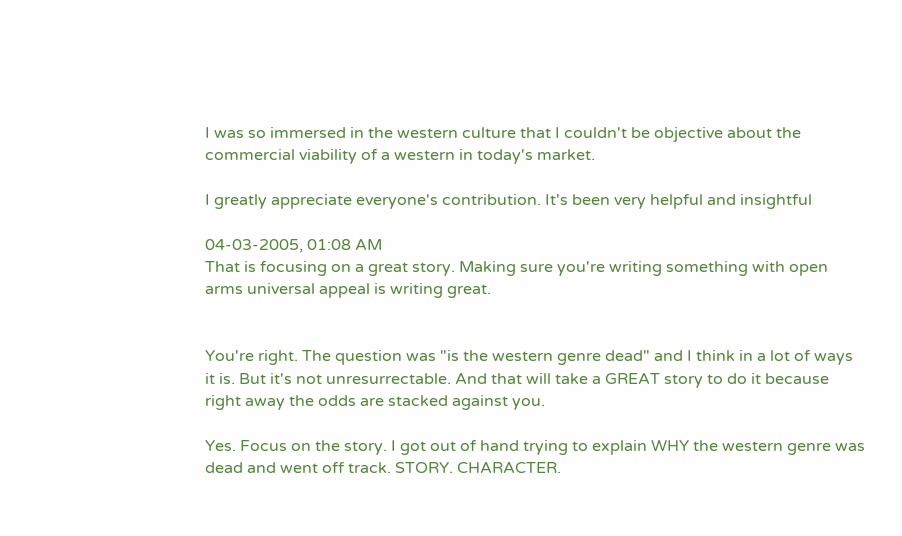I was so immersed in the western culture that I couldn't be objective about the commercial viability of a western in today's market.

I greatly appreciate everyone's contribution. It's been very helpful and insightful

04-03-2005, 01:08 AM
That is focusing on a great story. Making sure you're writing something with open arms universal appeal is writing great.


You're right. The question was "is the western genre dead" and I think in a lot of ways it is. But it's not unresurrectable. And that will take a GREAT story to do it because right away the odds are stacked against you.

Yes. Focus on the story. I got out of hand trying to explain WHY the western genre was dead and went off track. STORY. CHARACTER.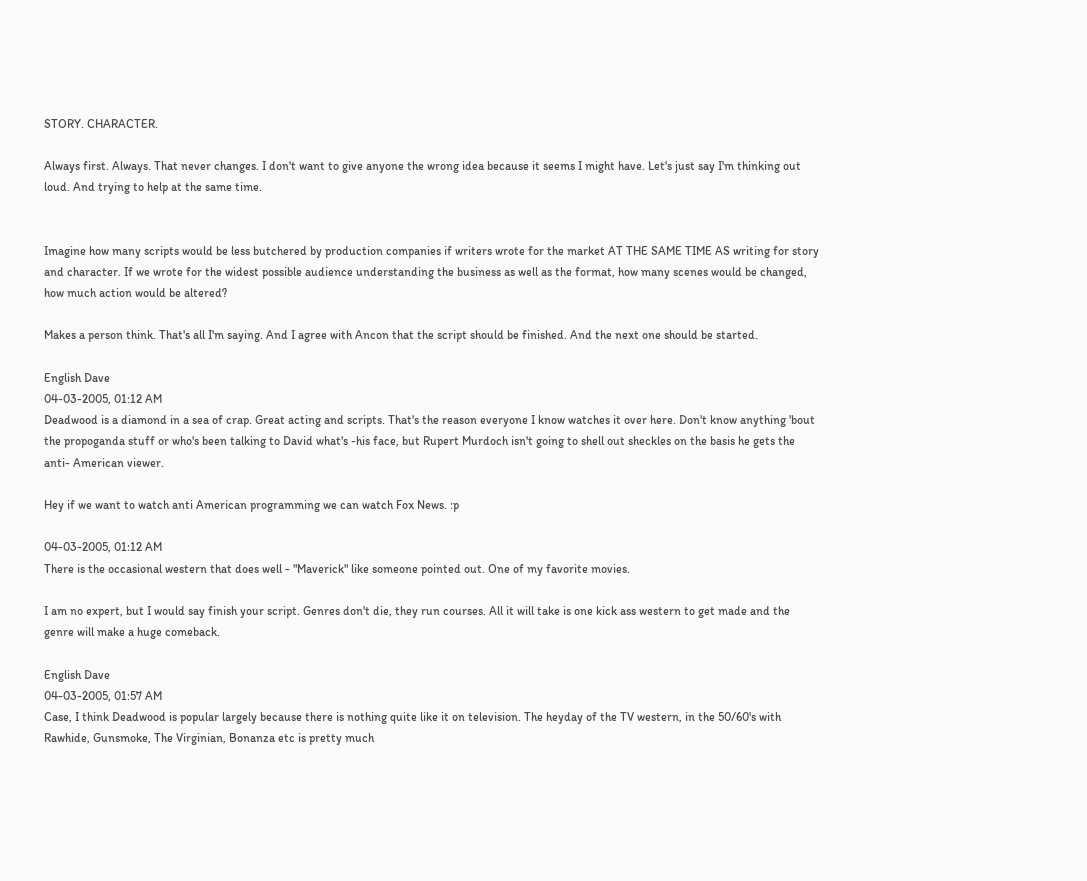STORY. CHARACTER.

Always first. Always. That never changes. I don't want to give anyone the wrong idea because it seems I might have. Let's just say I'm thinking out loud. And trying to help at the same time.


Imagine how many scripts would be less butchered by production companies if writers wrote for the market AT THE SAME TIME AS writing for story and character. If we wrote for the widest possible audience understanding the business as well as the format, how many scenes would be changed, how much action would be altered?

Makes a person think. That's all I'm saying. And I agree with Ancon that the script should be finished. And the next one should be started.

English Dave
04-03-2005, 01:12 AM
Deadwood is a diamond in a sea of crap. Great acting and scripts. That's the reason everyone I know watches it over here. Don't know anything 'bout the propoganda stuff or who's been talking to David what's -his face, but Rupert Murdoch isn't going to shell out sheckles on the basis he gets the anti- American viewer.

Hey if we want to watch anti American programming we can watch Fox News. :p

04-03-2005, 01:12 AM
There is the occasional western that does well - "Maverick" like someone pointed out. One of my favorite movies.

I am no expert, but I would say finish your script. Genres don't die, they run courses. All it will take is one kick ass western to get made and the genre will make a huge comeback.

English Dave
04-03-2005, 01:57 AM
Case, I think Deadwood is popular largely because there is nothing quite like it on television. The heyday of the TV western, in the 50/60's with Rawhide, Gunsmoke, The Virginian, Bonanza etc is pretty much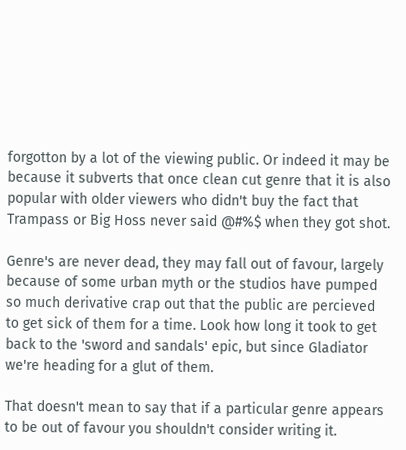forgotton by a lot of the viewing public. Or indeed it may be because it subverts that once clean cut genre that it is also popular with older viewers who didn't buy the fact that Trampass or Big Hoss never said @#%$ when they got shot.

Genre's are never dead, they may fall out of favour, largely because of some urban myth or the studios have pumped so much derivative crap out that the public are percieved to get sick of them for a time. Look how long it took to get back to the 'sword and sandals' epic, but since Gladiator we're heading for a glut of them.

That doesn't mean to say that if a particular genre appears to be out of favour you shouldn't consider writing it.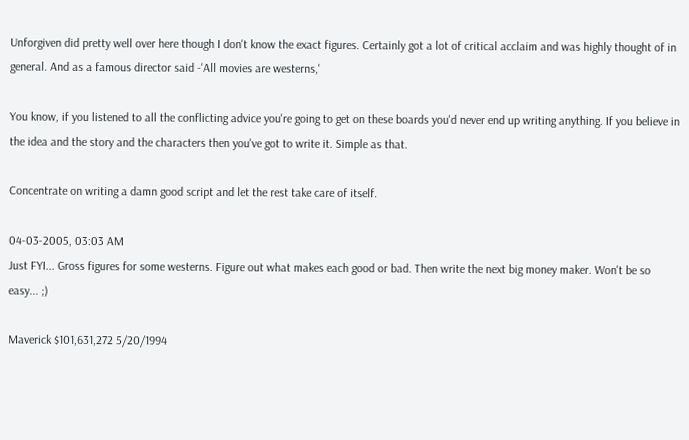Unforgiven did pretty well over here though I don't know the exact figures. Certainly got a lot of critical acclaim and was highly thought of in general. And as a famous director said -'All movies are westerns,'

You know, if you listened to all the conflicting advice you're going to get on these boards you'd never end up writing anything. If you believe in the idea and the story and the characters then you've got to write it. Simple as that.

Concentrate on writing a damn good script and let the rest take care of itself.

04-03-2005, 03:03 AM
Just FYI... Gross figures for some westerns. Figure out what makes each good or bad. Then write the next big money maker. Won't be so easy... ;)

Maverick $101,631,272 5/20/1994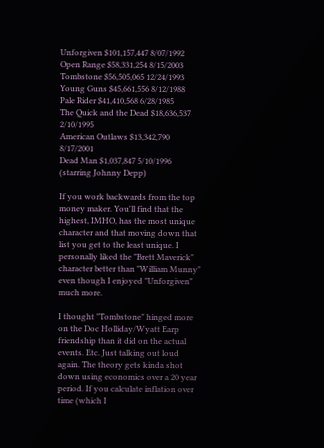Unforgiven $101,157,447 8/07/1992
Open Range $58,331,254 8/15/2003
Tombstone $56,505,065 12/24/1993
Young Guns $45,661,556 8/12/1988
Pale Rider $41,410,568 6/28/1985
The Quick and the Dead $18,636,537 2/10/1995
American Outlaws $13,342,790 8/17/2001
Dead Man $1,037,847 5/10/1996 (starring Johnny Depp)

If you work backwards from the top money maker. You'll find that the highest, IMHO, has the most unique character and that moving down that list you get to the least unique. I personally liked the "Brett Maverick" character better than "William Munny" even though I enjoyed "Unforgiven" much more.

I thought "Tombstone" hinged more on the Doc Holliday/Wyatt Earp friendship than it did on the actual events. Etc. Just talking out loud again. The theory gets kinda shot down using economics over a 20 year period. If you calculate inflation over time (which I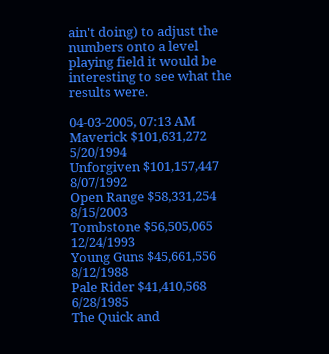ain't doing) to adjust the numbers onto a level playing field it would be interesting to see what the results were.

04-03-2005, 07:13 AM
Maverick $101,631,272 5/20/1994
Unforgiven $101,157,447 8/07/1992
Open Range $58,331,254 8/15/2003
Tombstone $56,505,065 12/24/1993
Young Guns $45,661,556 8/12/1988
Pale Rider $41,410,568 6/28/1985
The Quick and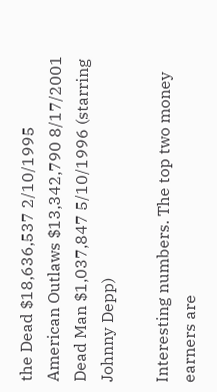the Dead $18,636,537 2/10/1995
American Outlaws $13,342,790 8/17/2001
Dead Man $1,037,847 5/10/1996 (starring Johnny Depp)

Interesting numbers. The top two money earners are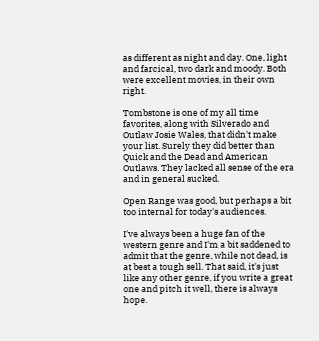as different as night and day. One, light and farcical, two dark and moody. Both were excellent movies, in their own right.

Tombstone is one of my all time favorites, along with Silverado and Outlaw Josie Wales, that didn't make your list. Surely they did better than Quick and the Dead and American Outlaws. They lacked all sense of the era and in general sucked.

Open Range was good, but perhaps a bit too internal for today's audiences.

I've always been a huge fan of the western genre and I'm a bit saddened to admit that the genre, while not dead, is at best a tough sell. That said, it's just like any other genre, if you write a great one and pitch it well, there is always hope.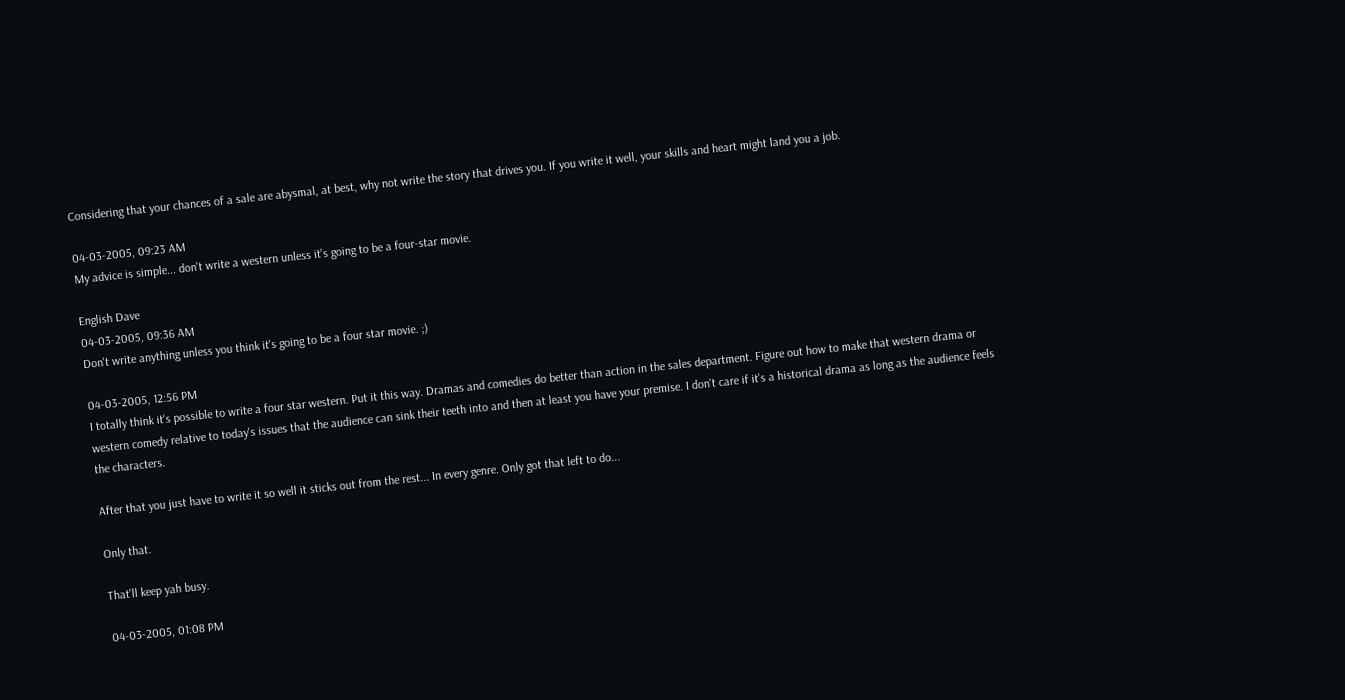Considering that your chances of a sale are abysmal, at best, why not write the story that drives you. If you write it well, your skills and heart might land you a job.

04-03-2005, 09:23 AM
My advice is simple... don't write a western unless it's going to be a four-star movie.

English Dave
04-03-2005, 09:36 AM
Don't write anything unless you think it's going to be a four star movie. ;)

04-03-2005, 12:56 PM
I totally think it's possible to write a four star western. Put it this way. Dramas and comedies do better than action in the sales department. Figure out how to make that western drama or western comedy relative to today's issues that the audience can sink their teeth into and then at least you have your premise. I don't care if it's a historical drama as long as the audience feels the characters.

After that you just have to write it so well it sticks out from the rest... In every genre. Only got that left to do...

Only that.

That'll keep yah busy.

04-03-2005, 01:08 PM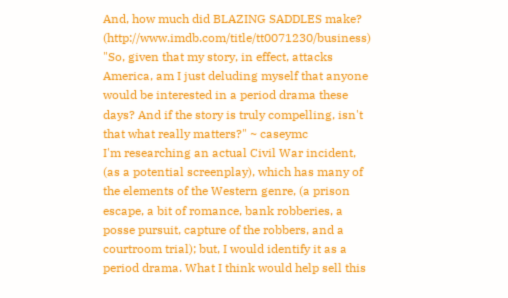And, how much did BLAZING SADDLES make? (http://www.imdb.com/title/tt0071230/business)
"So, given that my story, in effect, attacks America, am I just deluding myself that anyone would be interested in a period drama these days? And if the story is truly compelling, isn't that what really matters?" ~ caseymc
I'm researching an actual Civil War incident, (as a potential screenplay), which has many of the elements of the Western genre, (a prison escape, a bit of romance, bank robberies, a posse pursuit, capture of the robbers, and a courtroom trial); but, I would identify it as a period drama. What I think would help sell this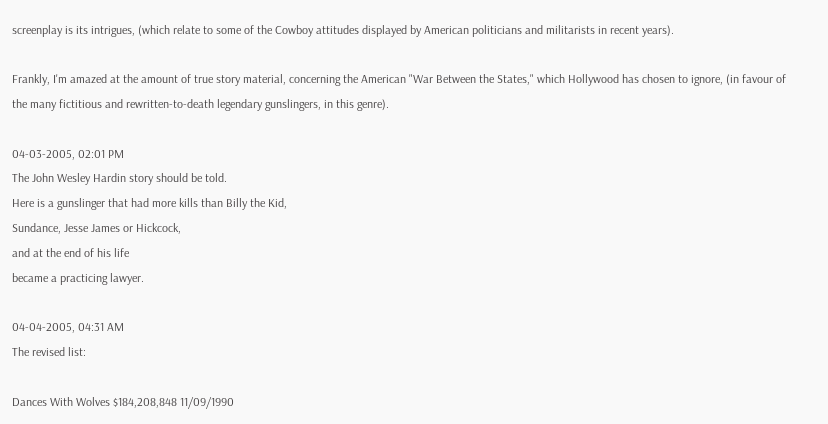screenplay is its intrigues, (which relate to some of the Cowboy attitudes displayed by American politicians and militarists in recent years).

Frankly, I'm amazed at the amount of true story material, concerning the American "War Between the States," which Hollywood has chosen to ignore, (in favour of the many fictitious and rewritten-to-death legendary gunslingers, in this genre).

04-03-2005, 02:01 PM
The John Wesley Hardin story should be told.
Here is a gunslinger that had more kills than Billy the Kid,
Sundance, Jesse James or Hickcock,
and at the end of his life
became a practicing lawyer.

04-04-2005, 04:31 AM
The revised list:

Dances With Wolves $184,208,848 11/09/1990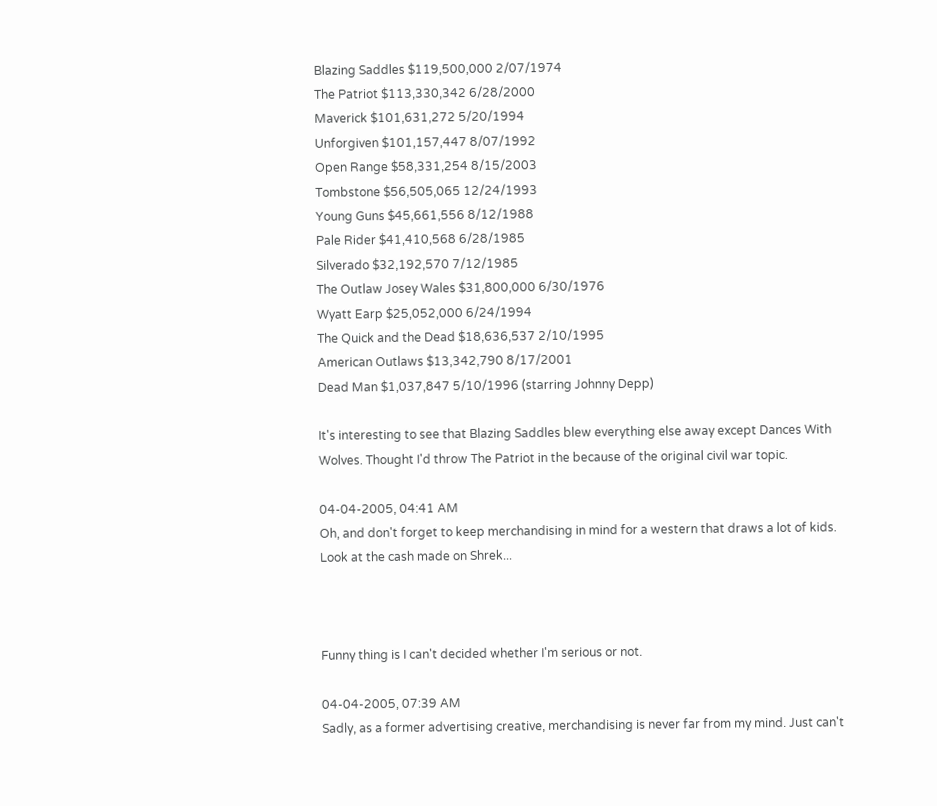Blazing Saddles $119,500,000 2/07/1974
The Patriot $113,330,342 6/28/2000
Maverick $101,631,272 5/20/1994
Unforgiven $101,157,447 8/07/1992
Open Range $58,331,254 8/15/2003
Tombstone $56,505,065 12/24/1993
Young Guns $45,661,556 8/12/1988
Pale Rider $41,410,568 6/28/1985
Silverado $32,192,570 7/12/1985
The Outlaw Josey Wales $31,800,000 6/30/1976
Wyatt Earp $25,052,000 6/24/1994
The Quick and the Dead $18,636,537 2/10/1995
American Outlaws $13,342,790 8/17/2001
Dead Man $1,037,847 5/10/1996 (starring Johnny Depp)

It's interesting to see that Blazing Saddles blew everything else away except Dances With Wolves. Thought I'd throw The Patriot in the because of the original civil war topic.

04-04-2005, 04:41 AM
Oh, and don't forget to keep merchandising in mind for a western that draws a lot of kids. Look at the cash made on Shrek...



Funny thing is I can't decided whether I'm serious or not.

04-04-2005, 07:39 AM
Sadly, as a former advertising creative, merchandising is never far from my mind. Just can't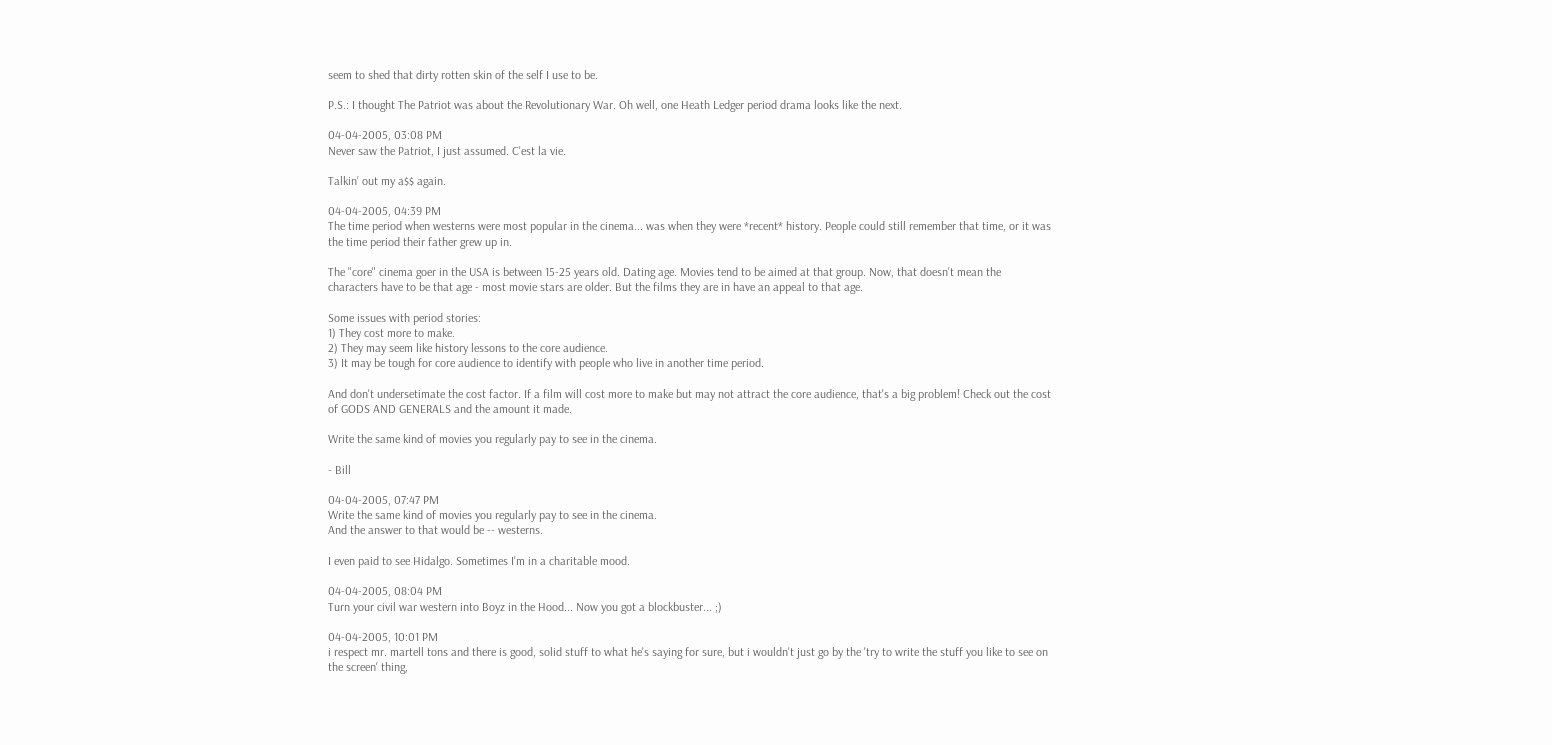seem to shed that dirty rotten skin of the self I use to be.

P.S.: I thought The Patriot was about the Revolutionary War. Oh well, one Heath Ledger period drama looks like the next.

04-04-2005, 03:08 PM
Never saw the Patriot, I just assumed. C'est la vie.

Talkin' out my a$$ again.

04-04-2005, 04:39 PM
The time period when westerns were most popular in the cinema... was when they were *recent* history. People could still remember that time, or it was the time period their father grew up in.

The "core" cinema goer in the USA is between 15-25 years old. Dating age. Movies tend to be aimed at that group. Now, that doesn't mean the characters have to be that age - most movie stars are older. But the films they are in have an appeal to that age.

Some issues with period stories:
1) They cost more to make.
2) They may seem like history lessons to the core audience.
3) It may be tough for core audience to identify with people who live in another time period.

And don't undersetimate the cost factor. If a film will cost more to make but may not attract the core audience, that's a big problem! Check out the cost of GODS AND GENERALS and the amount it made.

Write the same kind of movies you regularly pay to see in the cinema.

- Bill

04-04-2005, 07:47 PM
Write the same kind of movies you regularly pay to see in the cinema.
And the answer to that would be -- westerns.

I even paid to see Hidalgo. Sometimes I'm in a charitable mood.

04-04-2005, 08:04 PM
Turn your civil war western into Boyz in the Hood... Now you got a blockbuster... ;)

04-04-2005, 10:01 PM
i respect mr. martell tons and there is good, solid stuff to what he's saying for sure, but i wouldn't just go by the 'try to write the stuff you like to see on the screen' thing,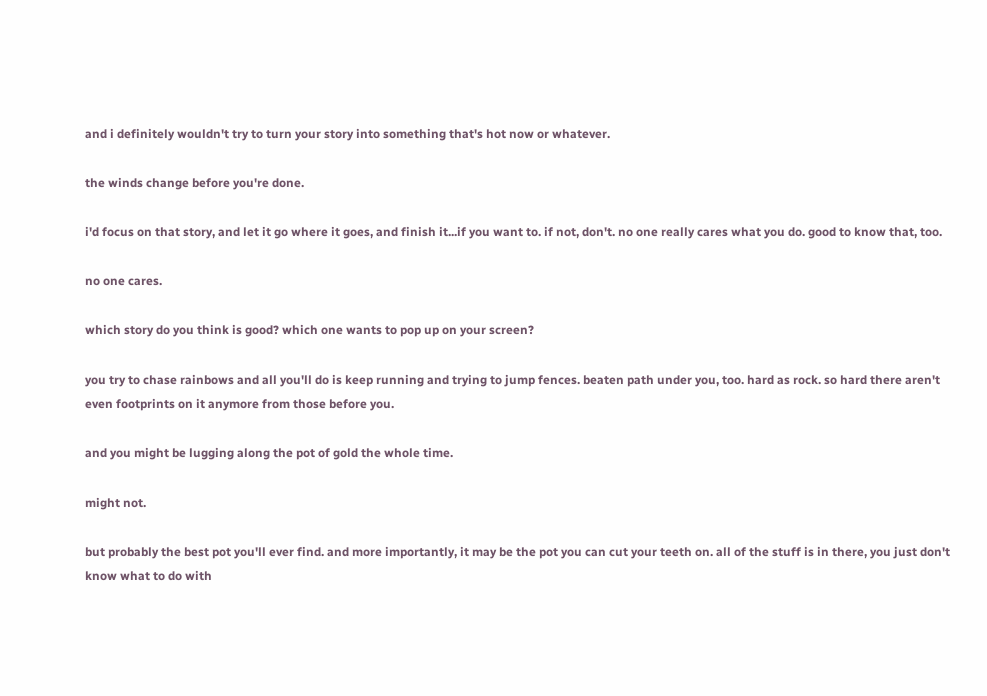and i definitely wouldn't try to turn your story into something that's hot now or whatever.

the winds change before you're done.

i'd focus on that story, and let it go where it goes, and finish it...if you want to. if not, don't. no one really cares what you do. good to know that, too.

no one cares.

which story do you think is good? which one wants to pop up on your screen?

you try to chase rainbows and all you'll do is keep running and trying to jump fences. beaten path under you, too. hard as rock. so hard there aren't even footprints on it anymore from those before you.

and you might be lugging along the pot of gold the whole time.

might not.

but probably the best pot you'll ever find. and more importantly, it may be the pot you can cut your teeth on. all of the stuff is in there, you just don't know what to do with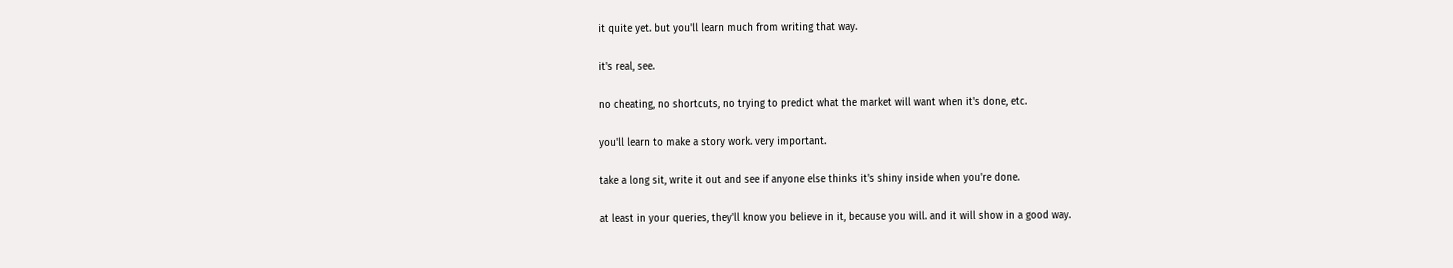it quite yet. but you'll learn much from writing that way.

it's real, see.

no cheating, no shortcuts, no trying to predict what the market will want when it's done, etc.

you'll learn to make a story work. very important.

take a long sit, write it out and see if anyone else thinks it's shiny inside when you're done.

at least in your queries, they'll know you believe in it, because you will. and it will show in a good way.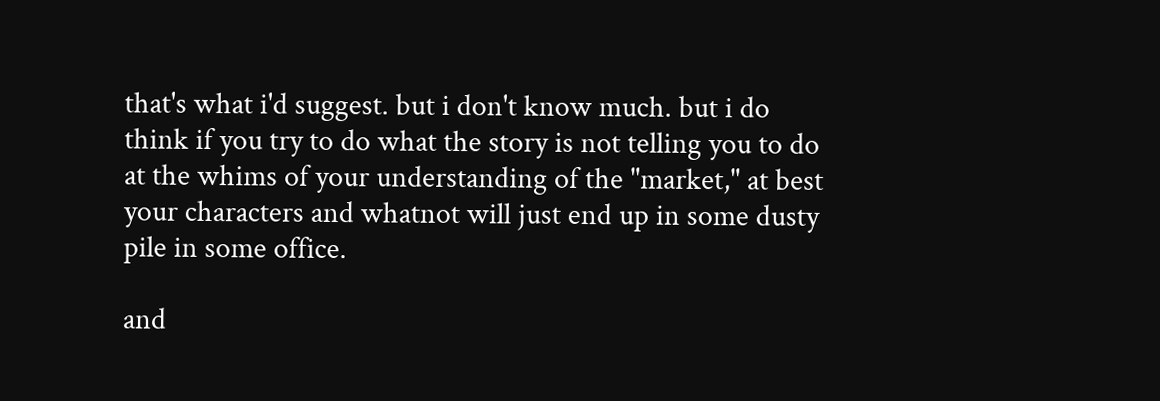that's what i'd suggest. but i don't know much. but i do think if you try to do what the story is not telling you to do at the whims of your understanding of the "market," at best your characters and whatnot will just end up in some dusty pile in some office.

and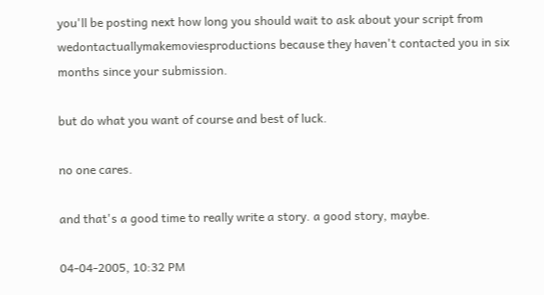you'll be posting next how long you should wait to ask about your script from wedontactuallymakemoviesproductions because they haven't contacted you in six months since your submission.

but do what you want of course and best of luck.

no one cares.

and that's a good time to really write a story. a good story, maybe.

04-04-2005, 10:32 PM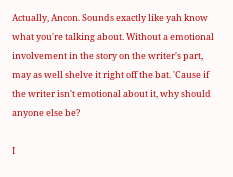Actually, Ancon. Sounds exactly like yah know what you're talking about. Without a emotional involvement in the story on the writer's part, may as well shelve it right off the bat. 'Cause if the writer isn't emotional about it, why should anyone else be?

I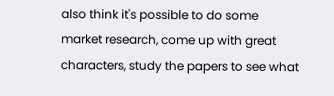also think it's possible to do some market research, come up with great characters, study the papers to see what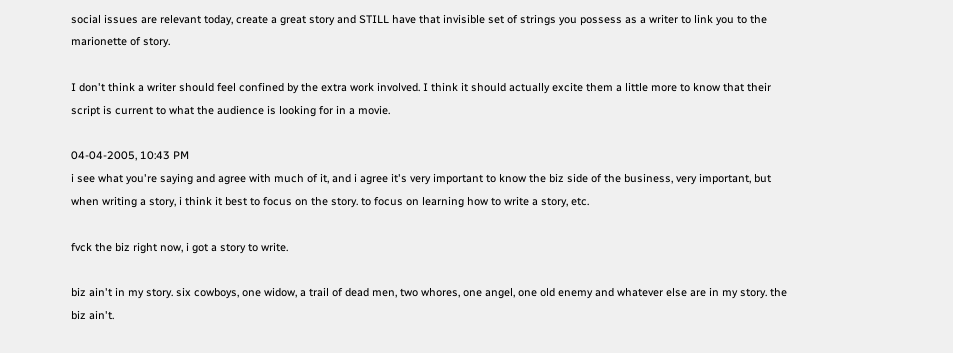social issues are relevant today, create a great story and STILL have that invisible set of strings you possess as a writer to link you to the marionette of story.

I don't think a writer should feel confined by the extra work involved. I think it should actually excite them a little more to know that their script is current to what the audience is looking for in a movie.

04-04-2005, 10:43 PM
i see what you're saying and agree with much of it, and i agree it's very important to know the biz side of the business, very important, but when writing a story, i think it best to focus on the story. to focus on learning how to write a story, etc.

fvck the biz right now, i got a story to write.

biz ain't in my story. six cowboys, one widow, a trail of dead men, two whores, one angel, one old enemy and whatever else are in my story. the biz ain't.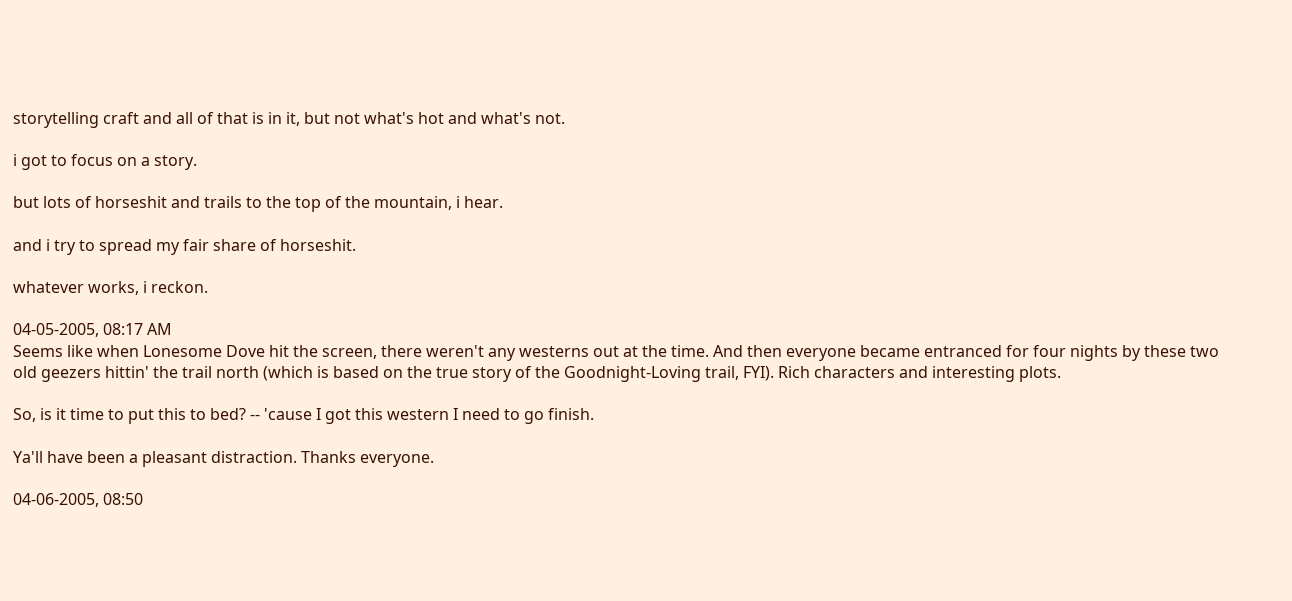storytelling craft and all of that is in it, but not what's hot and what's not.

i got to focus on a story.

but lots of horseshit and trails to the top of the mountain, i hear.

and i try to spread my fair share of horseshit.

whatever works, i reckon.

04-05-2005, 08:17 AM
Seems like when Lonesome Dove hit the screen, there weren't any westerns out at the time. And then everyone became entranced for four nights by these two old geezers hittin' the trail north (which is based on the true story of the Goodnight-Loving trail, FYI). Rich characters and interesting plots.

So, is it time to put this to bed? -- 'cause I got this western I need to go finish.

Ya'll have been a pleasant distraction. Thanks everyone.

04-06-2005, 08:50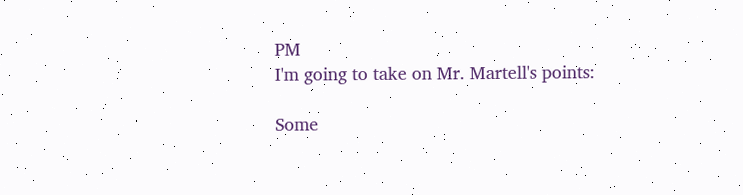PM
I'm going to take on Mr. Martell's points:

Some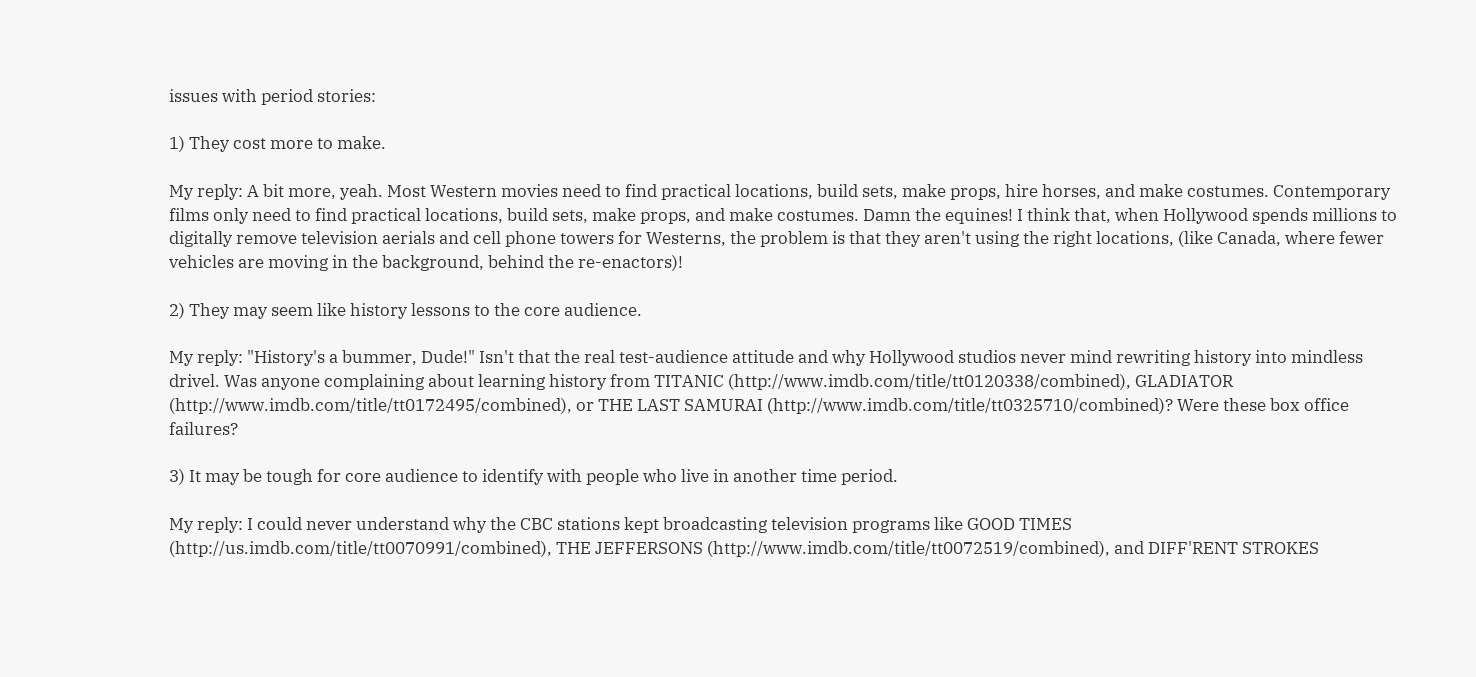issues with period stories:

1) They cost more to make.

My reply: A bit more, yeah. Most Western movies need to find practical locations, build sets, make props, hire horses, and make costumes. Contemporary films only need to find practical locations, build sets, make props, and make costumes. Damn the equines! I think that, when Hollywood spends millions to digitally remove television aerials and cell phone towers for Westerns, the problem is that they aren't using the right locations, (like Canada, where fewer vehicles are moving in the background, behind the re-enactors)!

2) They may seem like history lessons to the core audience.

My reply: "History's a bummer, Dude!" Isn't that the real test-audience attitude and why Hollywood studios never mind rewriting history into mindless drivel. Was anyone complaining about learning history from TITANIC (http://www.imdb.com/title/tt0120338/combined), GLADIATOR (http://www.imdb.com/title/tt0172495/combined), or THE LAST SAMURAI (http://www.imdb.com/title/tt0325710/combined)? Were these box office failures?

3) It may be tough for core audience to identify with people who live in another time period.

My reply: I could never understand why the CBC stations kept broadcasting television programs like GOOD TIMES (http://us.imdb.com/title/tt0070991/combined), THE JEFFERSONS (http://www.imdb.com/title/tt0072519/combined), and DIFF'RENT STROKES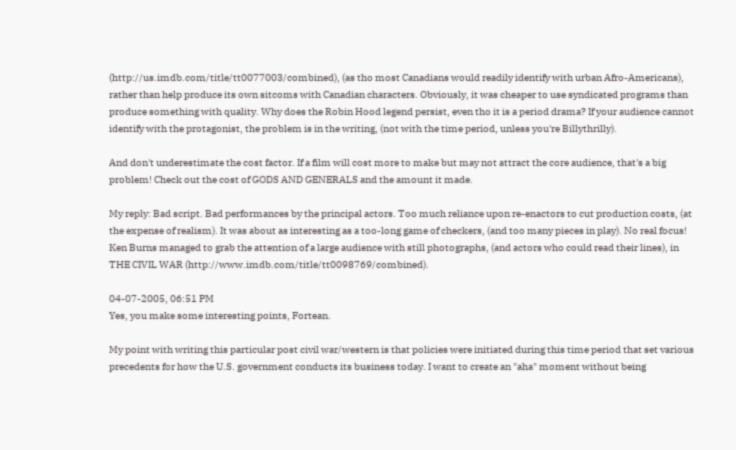(http://us.imdb.com/title/tt0077003/combined), (as tho most Canadians would readily identify with urban Afro-Americans), rather than help produce its own sitcoms with Canadian characters. Obviously, it was cheaper to use syndicated programs than produce something with quality. Why does the Robin Hood legend persist, even tho it is a period drama? If your audience cannot identify with the protagonist, the problem is in the writing, (not with the time period, unless you're Billythrilly).

And don't underestimate the cost factor. If a film will cost more to make but may not attract the core audience, that's a big problem! Check out the cost of GODS AND GENERALS and the amount it made.

My reply: Bad script. Bad performances by the principal actors. Too much reliance upon re-enactors to cut production costs, (at the expense of realism). It was about as interesting as a too-long game of checkers, (and too many pieces in play). No real focus! Ken Burns managed to grab the attention of a large audience with still photographs, (and actors who could read their lines), in THE CIVIL WAR (http://www.imdb.com/title/tt0098769/combined).

04-07-2005, 06:51 PM
Yes, you make some interesting points, Fortean.

My point with writing this particular post civil war/western is that policies were initiated during this time period that set various precedents for how the U.S. government conducts its business today. I want to create an "aha" moment without being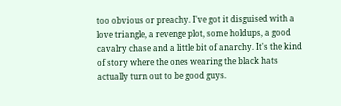too obvious or preachy. I've got it disguised with a love triangle, a revenge plot, some holdups, a good cavalry chase and a little bit of anarchy. It's the kind of story where the ones wearing the black hats actually turn out to be good guys.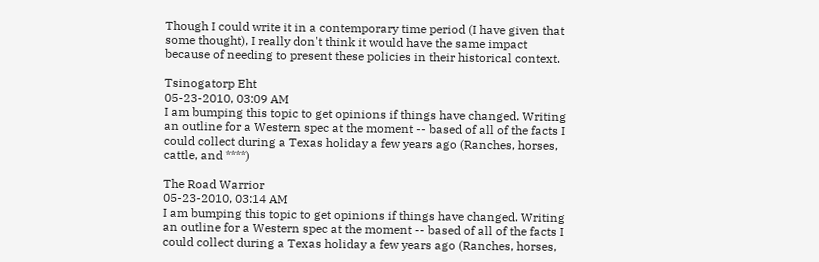Though I could write it in a contemporary time period (I have given that some thought), I really don't think it would have the same impact because of needing to present these policies in their historical context.

Tsinogatorp Eht
05-23-2010, 03:09 AM
I am bumping this topic to get opinions if things have changed. Writing an outline for a Western spec at the moment -- based of all of the facts I could collect during a Texas holiday a few years ago (Ranches, horses, cattle, and ****)

The Road Warrior
05-23-2010, 03:14 AM
I am bumping this topic to get opinions if things have changed. Writing an outline for a Western spec at the moment -- based of all of the facts I could collect during a Texas holiday a few years ago (Ranches, horses,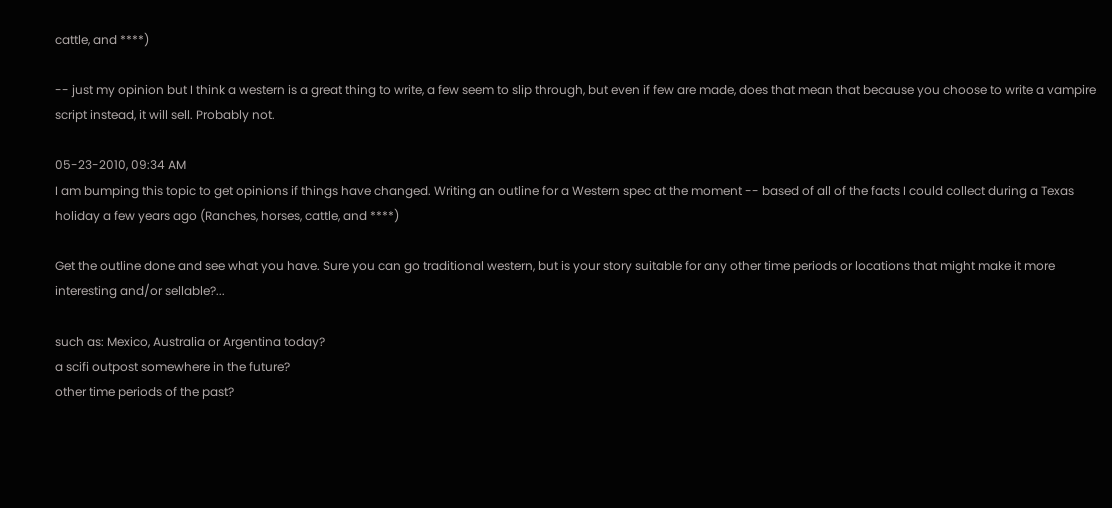cattle, and ****)

-- just my opinion but I think a western is a great thing to write, a few seem to slip through, but even if few are made, does that mean that because you choose to write a vampire script instead, it will sell. Probably not.

05-23-2010, 09:34 AM
I am bumping this topic to get opinions if things have changed. Writing an outline for a Western spec at the moment -- based of all of the facts I could collect during a Texas holiday a few years ago (Ranches, horses, cattle, and ****)

Get the outline done and see what you have. Sure you can go traditional western, but is your story suitable for any other time periods or locations that might make it more interesting and/or sellable?...

such as: Mexico, Australia or Argentina today?
a scifi outpost somewhere in the future?
other time periods of the past?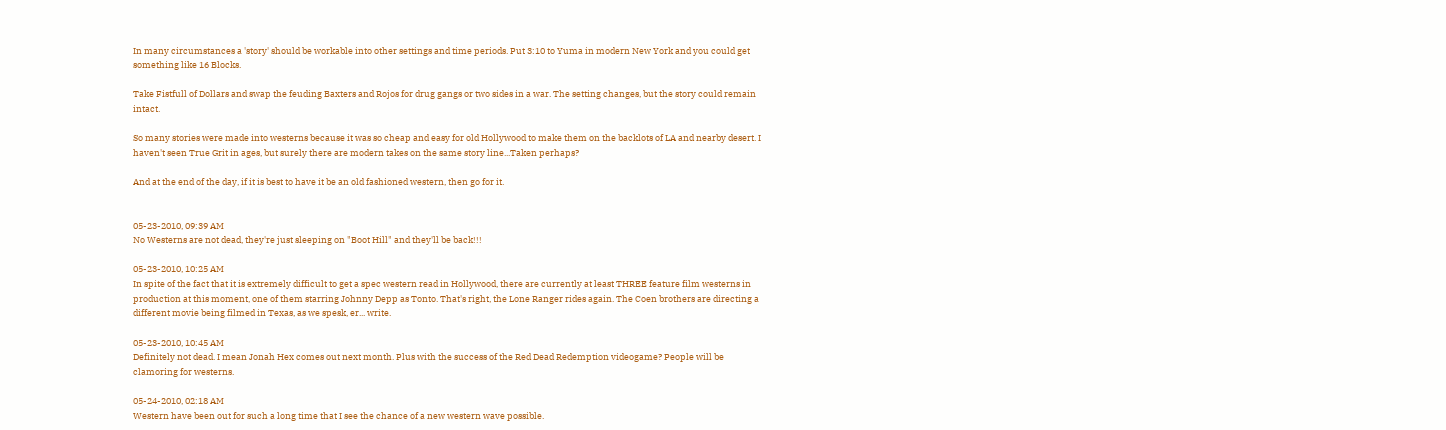In many circumstances a 'story' should be workable into other settings and time periods. Put 3:10 to Yuma in modern New York and you could get something like 16 Blocks.

Take Fistfull of Dollars and swap the feuding Baxters and Rojos for drug gangs or two sides in a war. The setting changes, but the story could remain intact.

So many stories were made into westerns because it was so cheap and easy for old Hollywood to make them on the backlots of LA and nearby desert. I haven't seen True Grit in ages, but surely there are modern takes on the same story line...Taken perhaps?

And at the end of the day, if it is best to have it be an old fashioned western, then go for it.


05-23-2010, 09:39 AM
No Westerns are not dead, they're just sleeping on "Boot Hill" and they'll be back!!!

05-23-2010, 10:25 AM
In spite of the fact that it is extremely difficult to get a spec western read in Hollywood, there are currently at least THREE feature film westerns in production at this moment, one of them starring Johnny Depp as Tonto. That's right, the Lone Ranger rides again. The Coen brothers are directing a different movie being filmed in Texas, as we spesk, er... write.

05-23-2010, 10:45 AM
Definitely not dead. I mean Jonah Hex comes out next month. Plus with the success of the Red Dead Redemption videogame? People will be clamoring for westerns.

05-24-2010, 02:18 AM
Western have been out for such a long time that I see the chance of a new western wave possible.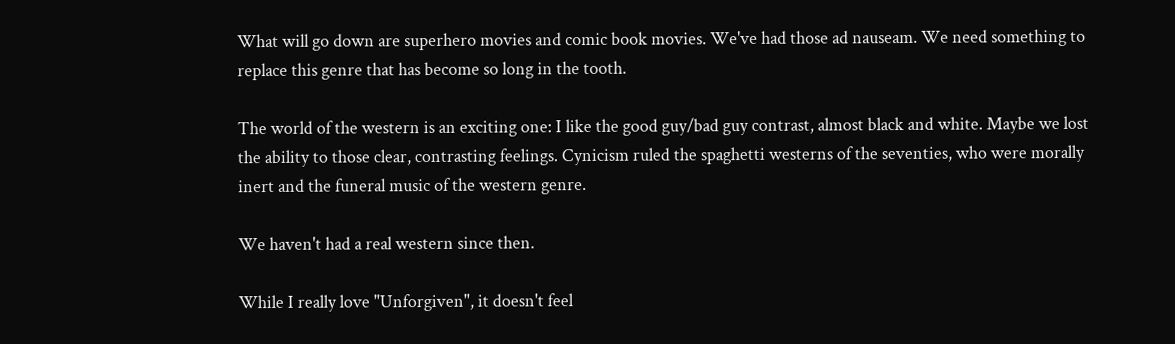What will go down are superhero movies and comic book movies. We've had those ad nauseam. We need something to replace this genre that has become so long in the tooth.

The world of the western is an exciting one: I like the good guy/bad guy contrast, almost black and white. Maybe we lost the ability to those clear, contrasting feelings. Cynicism ruled the spaghetti westerns of the seventies, who were morally inert and the funeral music of the western genre.

We haven't had a real western since then.

While I really love "Unforgiven", it doesn't feel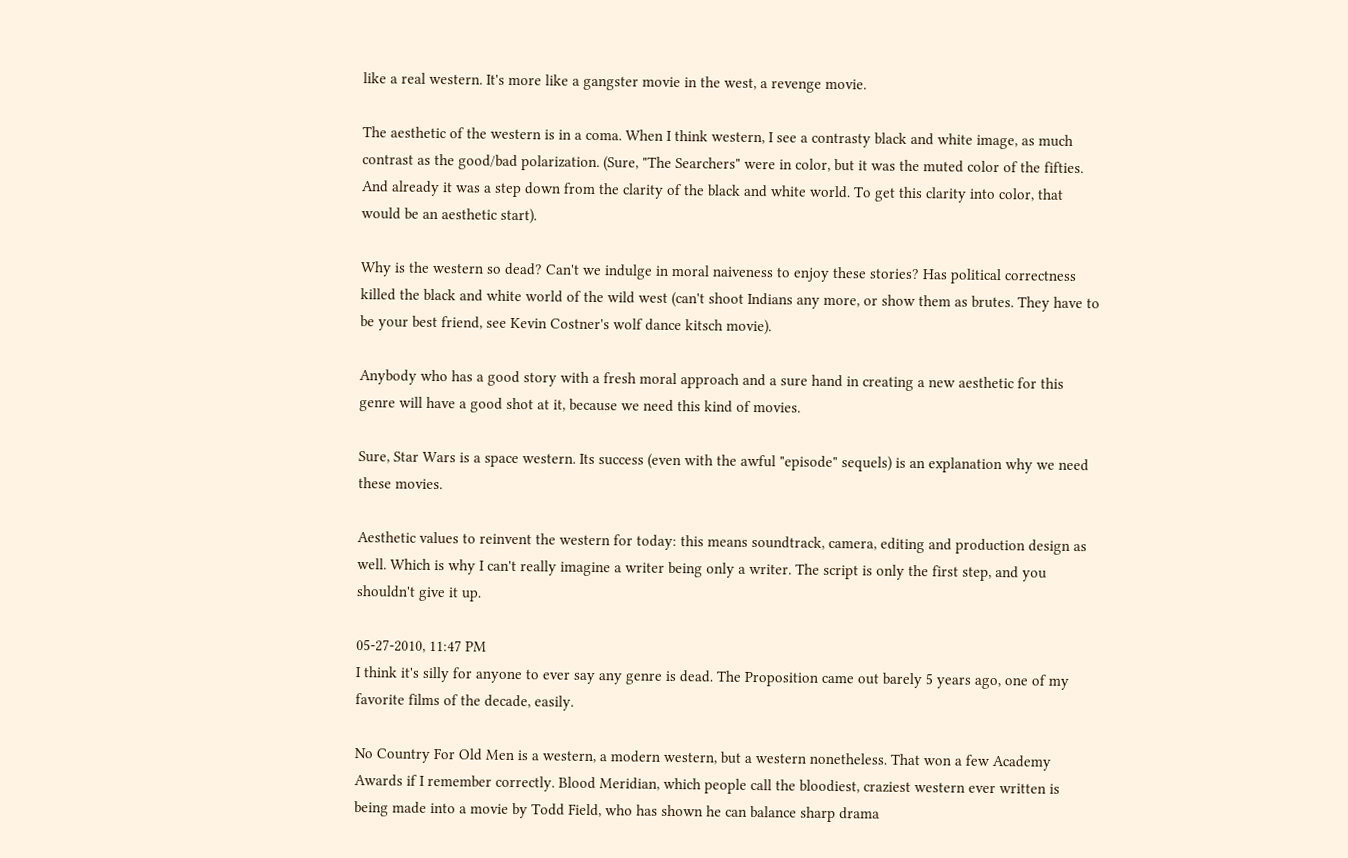like a real western. It's more like a gangster movie in the west, a revenge movie.

The aesthetic of the western is in a coma. When I think western, I see a contrasty black and white image, as much contrast as the good/bad polarization. (Sure, "The Searchers" were in color, but it was the muted color of the fifties. And already it was a step down from the clarity of the black and white world. To get this clarity into color, that would be an aesthetic start).

Why is the western so dead? Can't we indulge in moral naiveness to enjoy these stories? Has political correctness killed the black and white world of the wild west (can't shoot Indians any more, or show them as brutes. They have to be your best friend, see Kevin Costner's wolf dance kitsch movie).

Anybody who has a good story with a fresh moral approach and a sure hand in creating a new aesthetic for this genre will have a good shot at it, because we need this kind of movies.

Sure, Star Wars is a space western. Its success (even with the awful "episode" sequels) is an explanation why we need these movies.

Aesthetic values to reinvent the western for today: this means soundtrack, camera, editing and production design as well. Which is why I can't really imagine a writer being only a writer. The script is only the first step, and you shouldn't give it up.

05-27-2010, 11:47 PM
I think it's silly for anyone to ever say any genre is dead. The Proposition came out barely 5 years ago, one of my favorite films of the decade, easily.

No Country For Old Men is a western, a modern western, but a western nonetheless. That won a few Academy Awards if I remember correctly. Blood Meridian, which people call the bloodiest, craziest western ever written is being made into a movie by Todd Field, who has shown he can balance sharp drama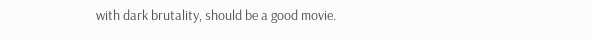with dark brutality, should be a good movie.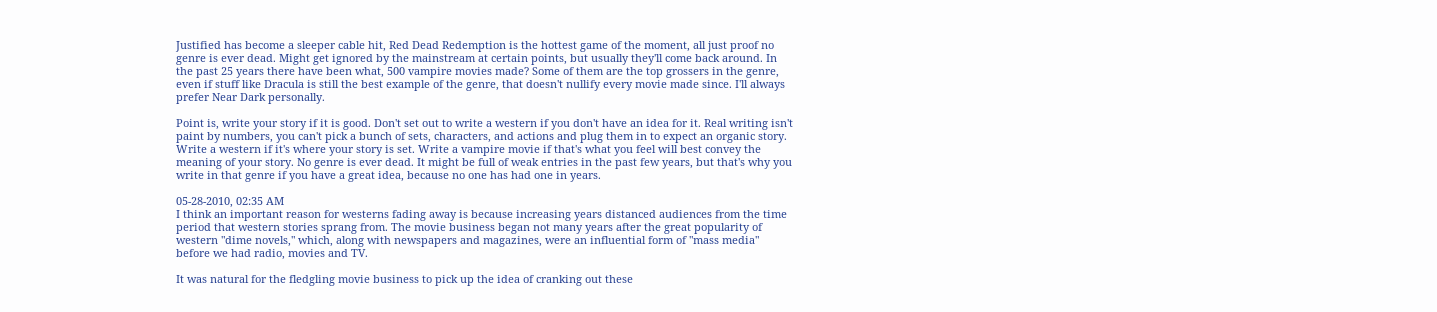Justified has become a sleeper cable hit, Red Dead Redemption is the hottest game of the moment, all just proof no genre is ever dead. Might get ignored by the mainstream at certain points, but usually they'll come back around. In the past 25 years there have been what, 500 vampire movies made? Some of them are the top grossers in the genre, even if stuff like Dracula is still the best example of the genre, that doesn't nullify every movie made since. I'll always prefer Near Dark personally.

Point is, write your story if it is good. Don't set out to write a western if you don't have an idea for it. Real writing isn't paint by numbers, you can't pick a bunch of sets, characters, and actions and plug them in to expect an organic story. Write a western if it's where your story is set. Write a vampire movie if that's what you feel will best convey the meaning of your story. No genre is ever dead. It might be full of weak entries in the past few years, but that's why you write in that genre if you have a great idea, because no one has had one in years.

05-28-2010, 02:35 AM
I think an important reason for westerns fading away is because increasing years distanced audiences from the time period that western stories sprang from. The movie business began not many years after the great popularity of western "dime novels," which, along with newspapers and magazines, were an influential form of "mass media" before we had radio, movies and TV.

It was natural for the fledgling movie business to pick up the idea of cranking out these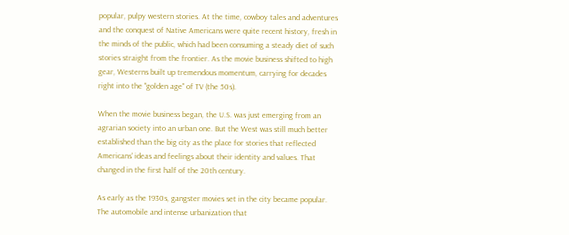popular, pulpy western stories. At the time, cowboy tales and adventures and the conquest of Native Americans were quite recent history, fresh in the minds of the public, which had been consuming a steady diet of such stories straight from the frontier. As the movie business shifted to high gear, Westerns built up tremendous momentum, carrying for decades right into the "golden age" of TV (the 50s).

When the movie business began, the U.S. was just emerging from an agrarian society into an urban one. But the West was still much better established than the big city as the place for stories that reflected Americans' ideas and feelings about their identity and values. That changed in the first half of the 20th century.

As early as the 1930s, gangster movies set in the city became popular. The automobile and intense urbanization that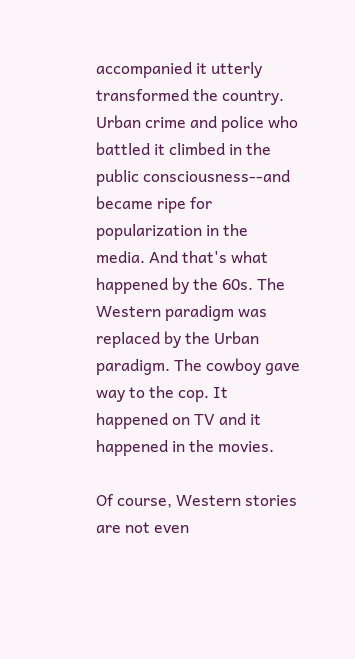accompanied it utterly transformed the country. Urban crime and police who battled it climbed in the public consciousness--and became ripe for popularization in the media. And that's what happened by the 60s. The Western paradigm was replaced by the Urban paradigm. The cowboy gave way to the cop. It happened on TV and it happened in the movies.

Of course, Western stories are not even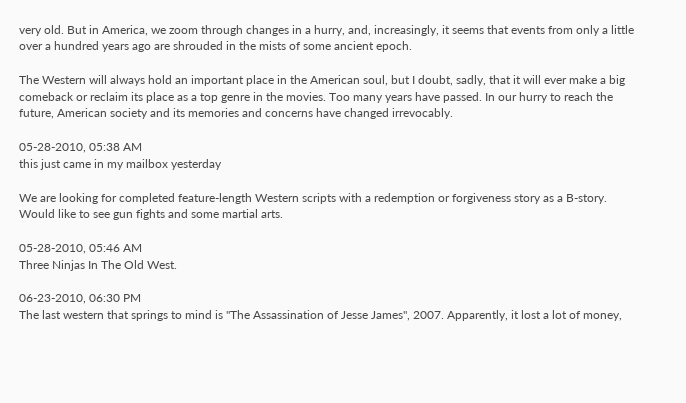very old. But in America, we zoom through changes in a hurry, and, increasingly, it seems that events from only a little over a hundred years ago are shrouded in the mists of some ancient epoch.

The Western will always hold an important place in the American soul, but I doubt, sadly, that it will ever make a big comeback or reclaim its place as a top genre in the movies. Too many years have passed. In our hurry to reach the future, American society and its memories and concerns have changed irrevocably.

05-28-2010, 05:38 AM
this just came in my mailbox yesterday

We are looking for completed feature-length Western scripts with a redemption or forgiveness story as a B-story. Would like to see gun fights and some martial arts.

05-28-2010, 05:46 AM
Three Ninjas In The Old West.

06-23-2010, 06:30 PM
The last western that springs to mind is "The Assassination of Jesse James", 2007. Apparently, it lost a lot of money,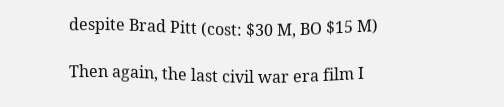despite Brad Pitt (cost: $30 M, BO $15 M)

Then again, the last civil war era film I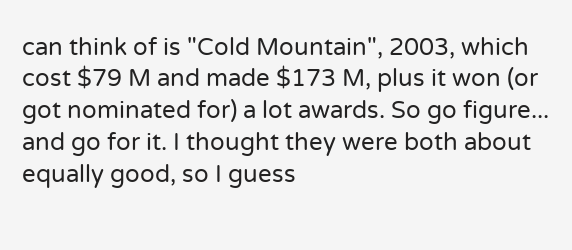can think of is "Cold Mountain", 2003, which cost $79 M and made $173 M, plus it won (or got nominated for) a lot awards. So go figure... and go for it. I thought they were both about equally good, so I guess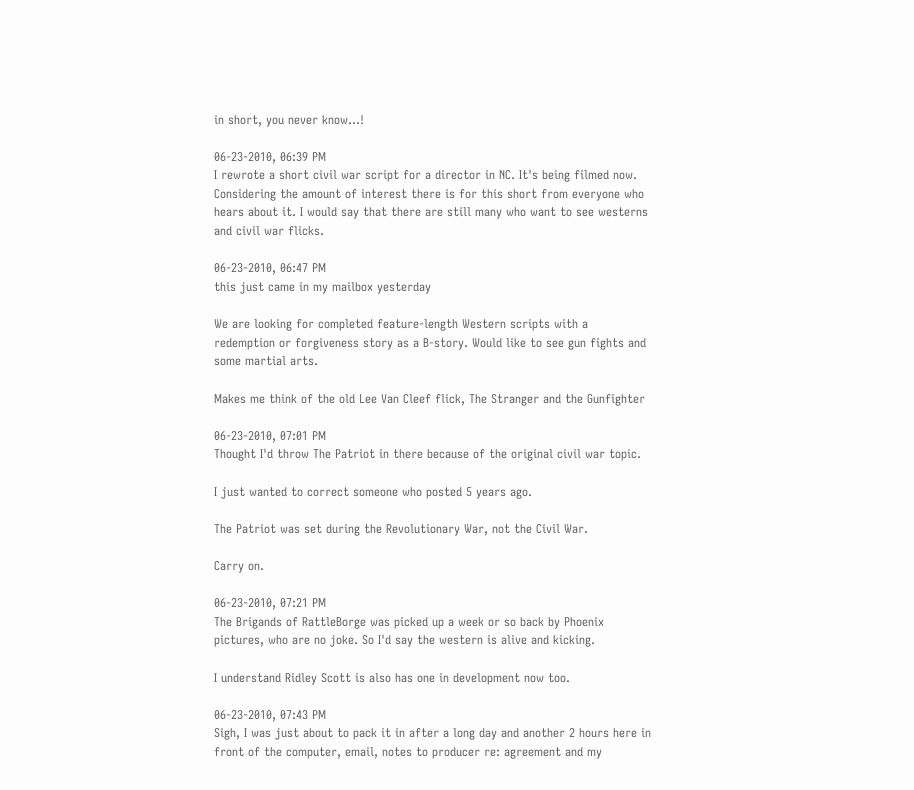in short, you never know...!

06-23-2010, 06:39 PM
I rewrote a short civil war script for a director in NC. It's being filmed now. Considering the amount of interest there is for this short from everyone who hears about it. I would say that there are still many who want to see westerns and civil war flicks.

06-23-2010, 06:47 PM
this just came in my mailbox yesterday

We are looking for completed feature-length Western scripts with a redemption or forgiveness story as a B-story. Would like to see gun fights and some martial arts.

Makes me think of the old Lee Van Cleef flick, The Stranger and the Gunfighter

06-23-2010, 07:01 PM
Thought I'd throw The Patriot in there because of the original civil war topic.

I just wanted to correct someone who posted 5 years ago.

The Patriot was set during the Revolutionary War, not the Civil War.

Carry on.

06-23-2010, 07:21 PM
The Brigands of RattleBorge was picked up a week or so back by Phoenix pictures, who are no joke. So I'd say the western is alive and kicking.

I understand Ridley Scott is also has one in development now too.

06-23-2010, 07:43 PM
Sigh, I was just about to pack it in after a long day and another 2 hours here in front of the computer, email, notes to producer re: agreement and my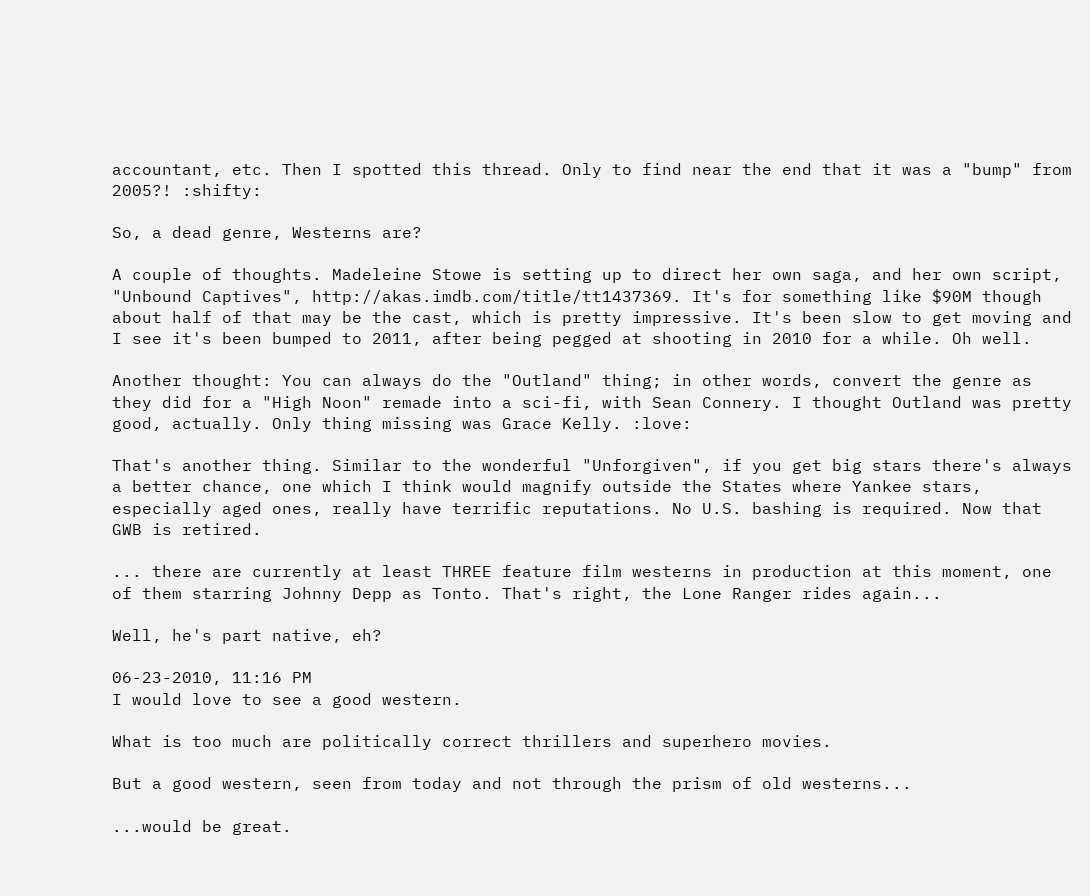accountant, etc. Then I spotted this thread. Only to find near the end that it was a "bump" from 2005?! :shifty:

So, a dead genre, Westerns are?

A couple of thoughts. Madeleine Stowe is setting up to direct her own saga, and her own script, "Unbound Captives", http://akas.imdb.com/title/tt1437369. It's for something like $90M though about half of that may be the cast, which is pretty impressive. It's been slow to get moving and I see it's been bumped to 2011, after being pegged at shooting in 2010 for a while. Oh well.

Another thought: You can always do the "Outland" thing; in other words, convert the genre as they did for a "High Noon" remade into a sci-fi, with Sean Connery. I thought Outland was pretty good, actually. Only thing missing was Grace Kelly. :love:

That's another thing. Similar to the wonderful "Unforgiven", if you get big stars there's always a better chance, one which I think would magnify outside the States where Yankee stars, especially aged ones, really have terrific reputations. No U.S. bashing is required. Now that GWB is retired.

... there are currently at least THREE feature film westerns in production at this moment, one of them starring Johnny Depp as Tonto. That's right, the Lone Ranger rides again...

Well, he's part native, eh?

06-23-2010, 11:16 PM
I would love to see a good western.

What is too much are politically correct thrillers and superhero movies.

But a good western, seen from today and not through the prism of old westerns...

...would be great.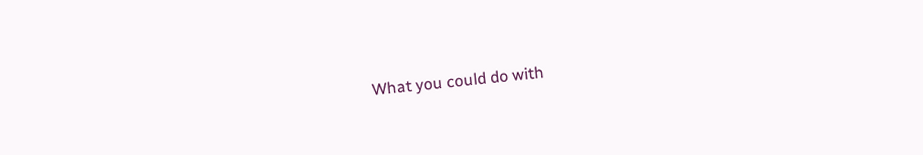What you could do with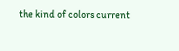the kind of colors current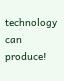technology can produce!